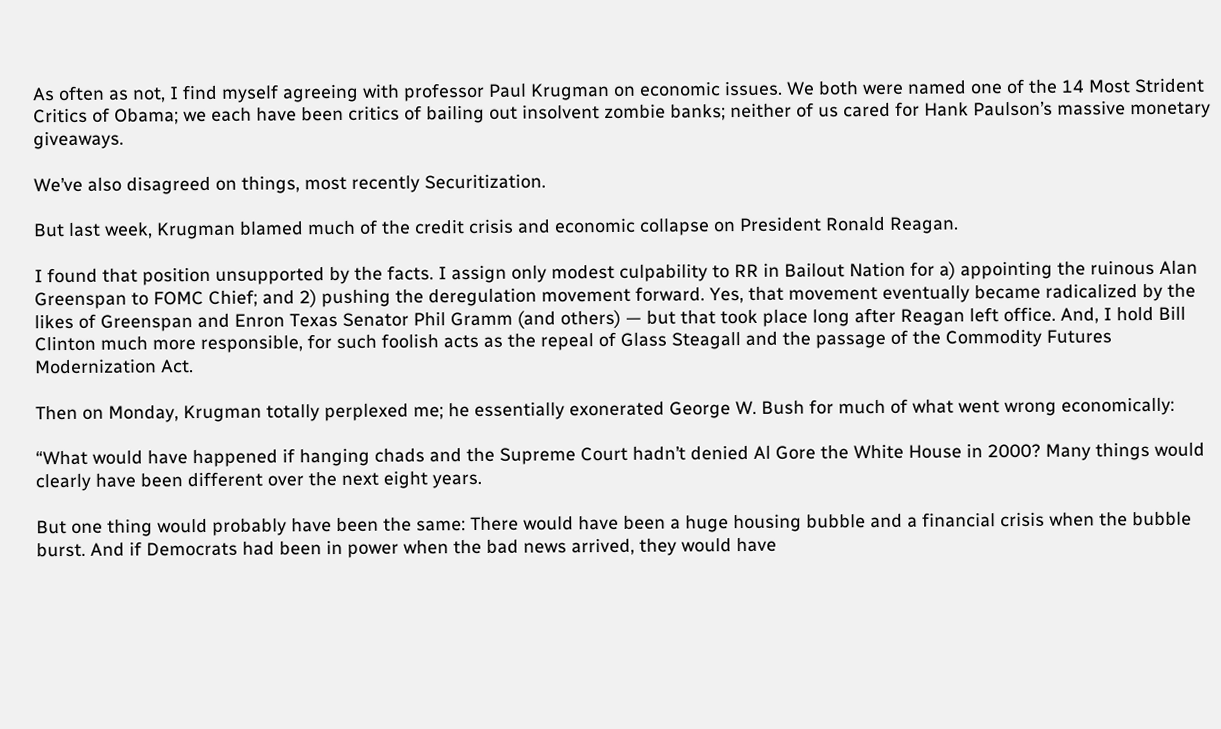As often as not, I find myself agreeing with professor Paul Krugman on economic issues. We both were named one of the 14 Most Strident Critics of Obama; we each have been critics of bailing out insolvent zombie banks; neither of us cared for Hank Paulson’s massive monetary giveaways.

We’ve also disagreed on things, most recently Securitization.

But last week, Krugman blamed much of the credit crisis and economic collapse on President Ronald Reagan.

I found that position unsupported by the facts. I assign only modest culpability to RR in Bailout Nation for a) appointing the ruinous Alan Greenspan to FOMC Chief; and 2) pushing the deregulation movement forward. Yes, that movement eventually became radicalized by the likes of Greenspan and Enron Texas Senator Phil Gramm (and others) — but that took place long after Reagan left office. And, I hold Bill Clinton much more responsible, for such foolish acts as the repeal of Glass Steagall and the passage of the Commodity Futures Modernization Act.

Then on Monday, Krugman totally perplexed me; he essentially exonerated George W. Bush for much of what went wrong economically:

“What would have happened if hanging chads and the Supreme Court hadn’t denied Al Gore the White House in 2000? Many things would clearly have been different over the next eight years.

But one thing would probably have been the same: There would have been a huge housing bubble and a financial crisis when the bubble burst. And if Democrats had been in power when the bad news arrived, they would have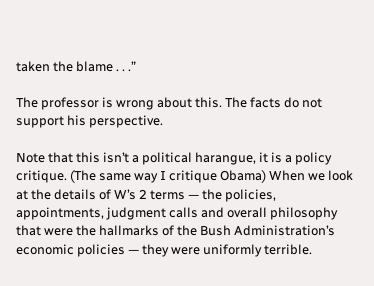taken the blame . . .”

The professor is wrong about this. The facts do not support his perspective.

Note that this isn’t a political harangue, it is a policy critique. (The same way I critique Obama) When we look at the details of W’s 2 terms — the policies, appointments, judgment calls and overall philosophy that were the hallmarks of the Bush Administration’s economic policies — they were uniformly terrible.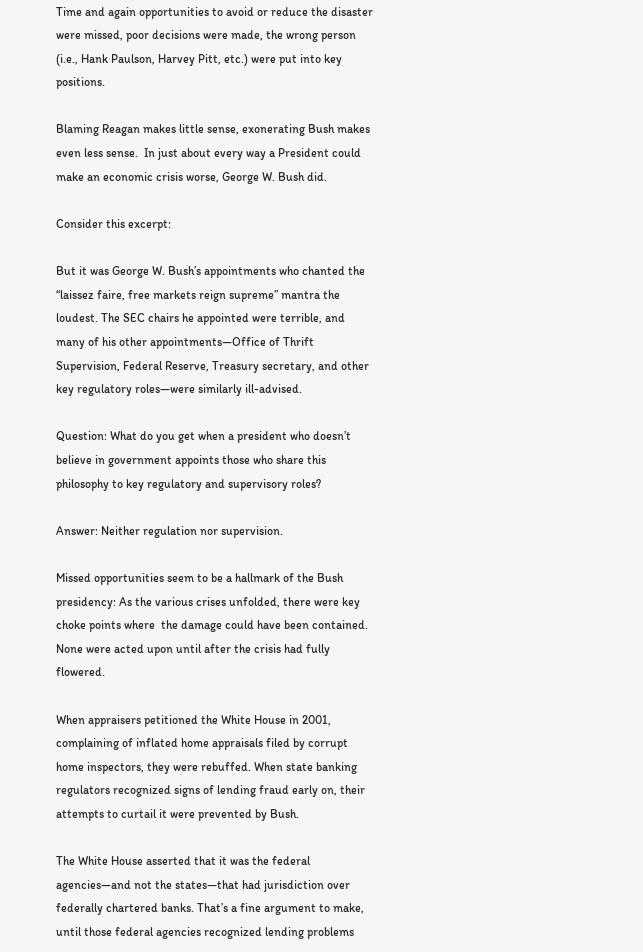Time and again opportunities to avoid or reduce the disaster were missed, poor decisions were made, the wrong person (i.e., Hank Paulson, Harvey Pitt, etc.) were put into key positions.

Blaming Reagan makes little sense, exonerating Bush makes even less sense.  In just about every way a President could make an economic crisis worse, George W. Bush did.

Consider this excerpt:

But it was George W. Bush’s appointments who chanted the “laissez faire, free markets reign supreme” mantra the loudest. The SEC chairs he appointed were terrible, and many of his other appointments—Office of Thrift Supervision, Federal Reserve, Treasury secretary, and other key regulatory roles—were similarly ill-advised.

Question: What do you get when a president who doesn’t believe in government appoints those who share this philosophy to key regulatory and supervisory roles?

Answer: Neither regulation nor supervision.

Missed opportunities seem to be a hallmark of the Bush presidency: As the various crises unfolded, there were key choke points where  the damage could have been contained. None were acted upon until after the crisis had fully flowered.

When appraisers petitioned the White House in 2001, complaining of inflated home appraisals filed by corrupt home inspectors, they were rebuffed. When state banking regulators recognized signs of lending fraud early on, their attempts to curtail it were prevented by Bush.

The White House asserted that it was the federal agencies—and not the states—that had jurisdiction over federally chartered banks. That’s a fine argument to make, until those federal agencies recognized lending problems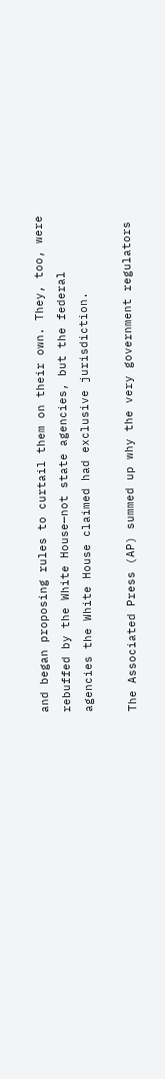and began proposing rules to curtail them on their own. They, too, were rebuffed by the White House—not state agencies, but the federal agencies the White House claimed had exclusive jurisdiction.

The Associated Press (AP) summed up why the very government regulators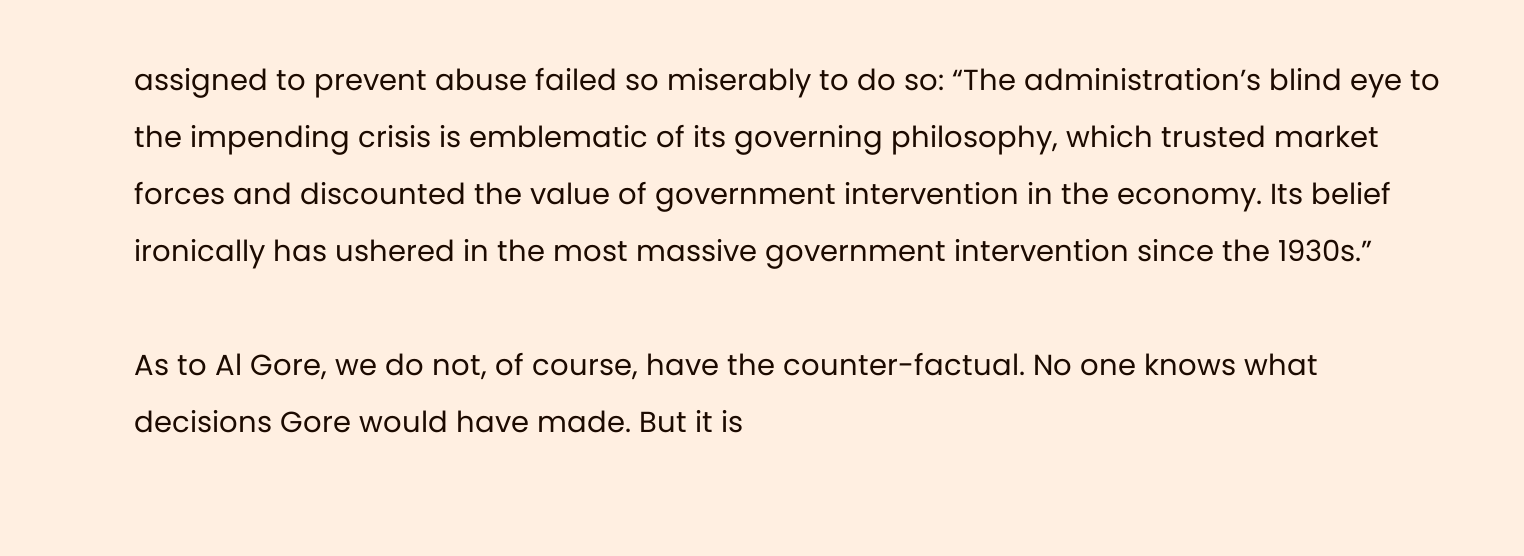assigned to prevent abuse failed so miserably to do so: “The administration’s blind eye to the impending crisis is emblematic of its governing philosophy, which trusted market forces and discounted the value of government intervention in the economy. Its belief ironically has ushered in the most massive government intervention since the 1930s.”

As to Al Gore, we do not, of course, have the counter-factual. No one knows what decisions Gore would have made. But it is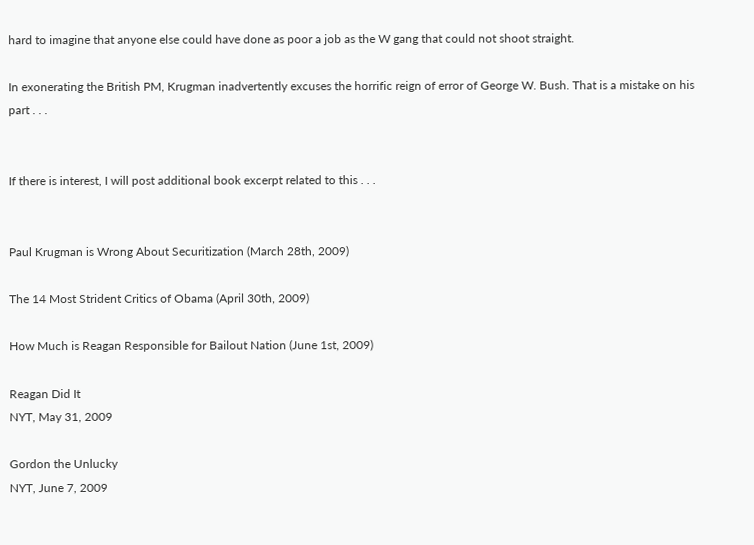hard to imagine that anyone else could have done as poor a job as the W gang that could not shoot straight.

In exonerating the British PM, Krugman inadvertently excuses the horrific reign of error of George W. Bush. That is a mistake on his part . . .


If there is interest, I will post additional book excerpt related to this . . .


Paul Krugman is Wrong About Securitization (March 28th, 2009)

The 14 Most Strident Critics of Obama (April 30th, 2009)

How Much is Reagan Responsible for Bailout Nation (June 1st, 2009)

Reagan Did It
NYT, May 31, 2009

Gordon the Unlucky
NYT, June 7, 2009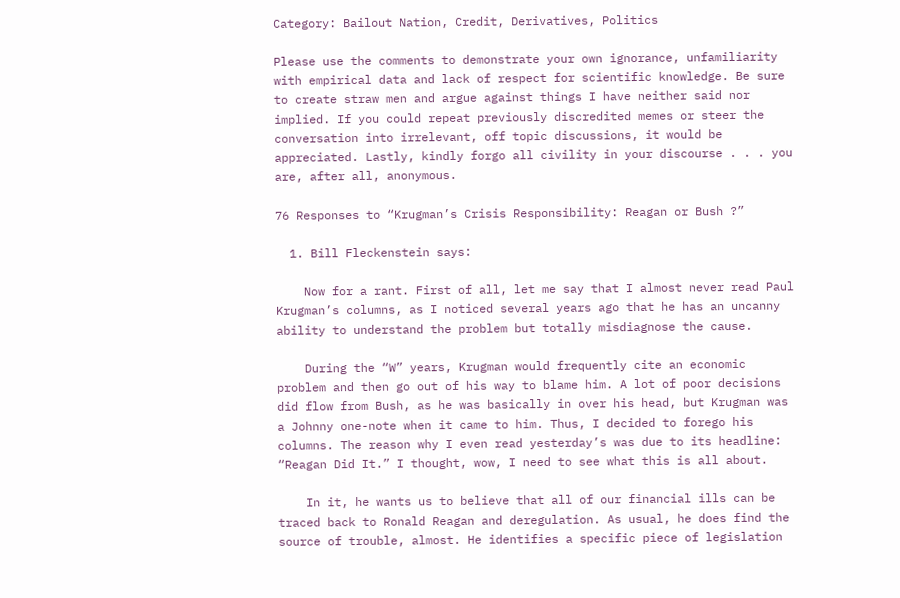Category: Bailout Nation, Credit, Derivatives, Politics

Please use the comments to demonstrate your own ignorance, unfamiliarity with empirical data and lack of respect for scientific knowledge. Be sure to create straw men and argue against things I have neither said nor implied. If you could repeat previously discredited memes or steer the conversation into irrelevant, off topic discussions, it would be appreciated. Lastly, kindly forgo all civility in your discourse . . . you are, after all, anonymous.

76 Responses to “Krugman’s Crisis Responsibility: Reagan or Bush ?”

  1. Bill Fleckenstein says:

    Now for a rant. First of all, let me say that I almost never read Paul Krugman’s columns, as I noticed several years ago that he has an uncanny ability to understand the problem but totally misdiagnose the cause.

    During the “W” years, Krugman would frequently cite an economic problem and then go out of his way to blame him. A lot of poor decisions did flow from Bush, as he was basically in over his head, but Krugman was a Johnny one-note when it came to him. Thus, I decided to forego his columns. The reason why I even read yesterday’s was due to its headline: “Reagan Did It.” I thought, wow, I need to see what this is all about.

    In it, he wants us to believe that all of our financial ills can be traced back to Ronald Reagan and deregulation. As usual, he does find the source of trouble, almost. He identifies a specific piece of legislation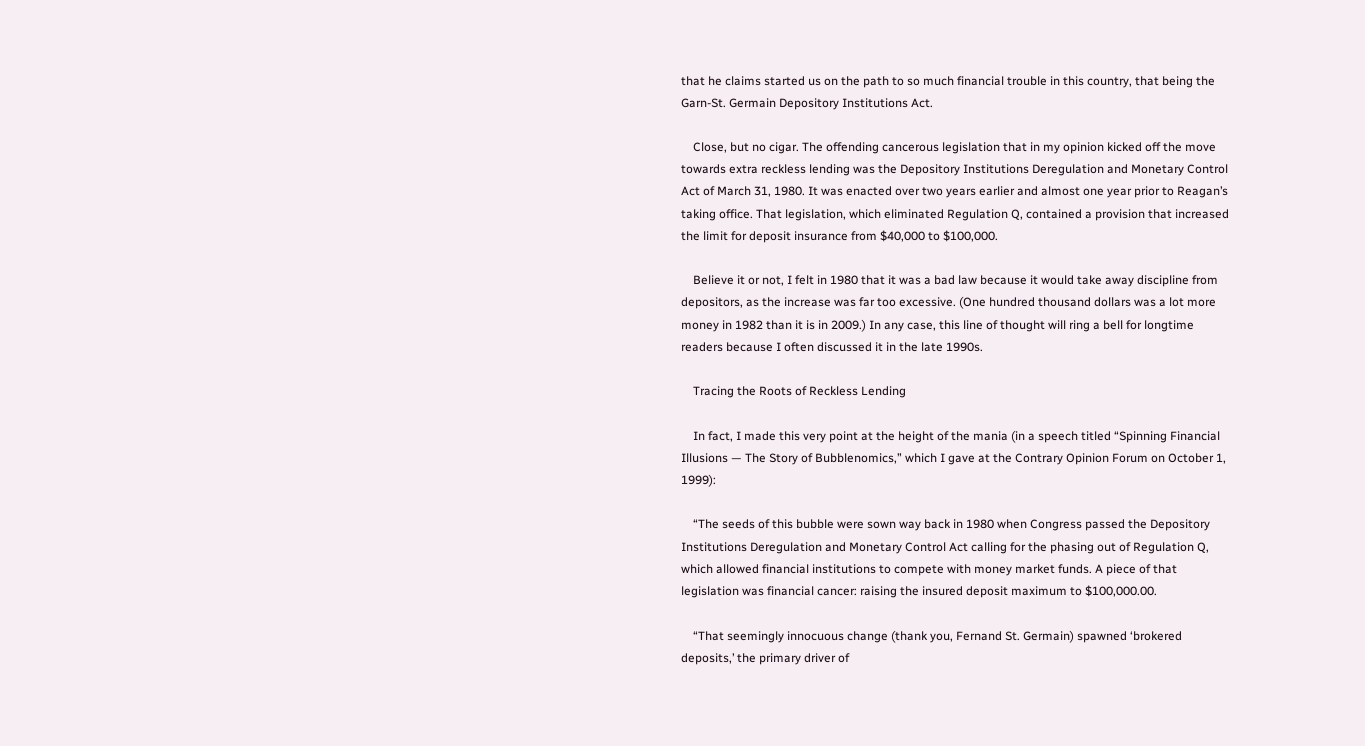that he claims started us on the path to so much financial trouble in this country, that being the Garn-St. Germain Depository Institutions Act.

    Close, but no cigar. The offending cancerous legislation that in my opinion kicked off the move towards extra reckless lending was the Depository Institutions Deregulation and Monetary Control Act of March 31, 1980. It was enacted over two years earlier and almost one year prior to Reagan’s taking office. That legislation, which eliminated Regulation Q, contained a provision that increased the limit for deposit insurance from $40,000 to $100,000.

    Believe it or not, I felt in 1980 that it was a bad law because it would take away discipline from depositors, as the increase was far too excessive. (One hundred thousand dollars was a lot more money in 1982 than it is in 2009.) In any case, this line of thought will ring a bell for longtime readers because I often discussed it in the late 1990s.

    Tracing the Roots of Reckless Lending

    In fact, I made this very point at the height of the mania (in a speech titled “Spinning Financial Illusions — The Story of Bubblenomics,” which I gave at the Contrary Opinion Forum on October 1, 1999):

    “The seeds of this bubble were sown way back in 1980 when Congress passed the Depository Institutions Deregulation and Monetary Control Act calling for the phasing out of Regulation Q, which allowed financial institutions to compete with money market funds. A piece of that legislation was financial cancer: raising the insured deposit maximum to $100,000.00.

    “That seemingly innocuous change (thank you, Fernand St. Germain) spawned ‘brokered deposits,’ the primary driver of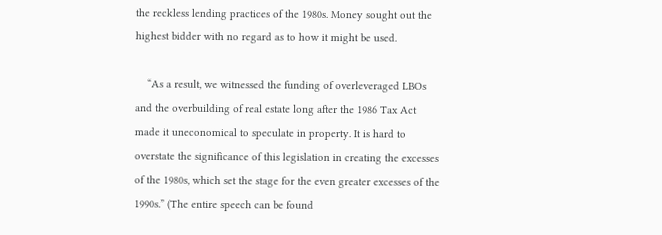the reckless lending practices of the 1980s. Money sought out the highest bidder with no regard as to how it might be used.

    “As a result, we witnessed the funding of overleveraged LBOs and the overbuilding of real estate long after the 1986 Tax Act made it uneconomical to speculate in property. It is hard to overstate the significance of this legislation in creating the excesses of the 1980s, which set the stage for the even greater excesses of the 1990s.” (The entire speech can be found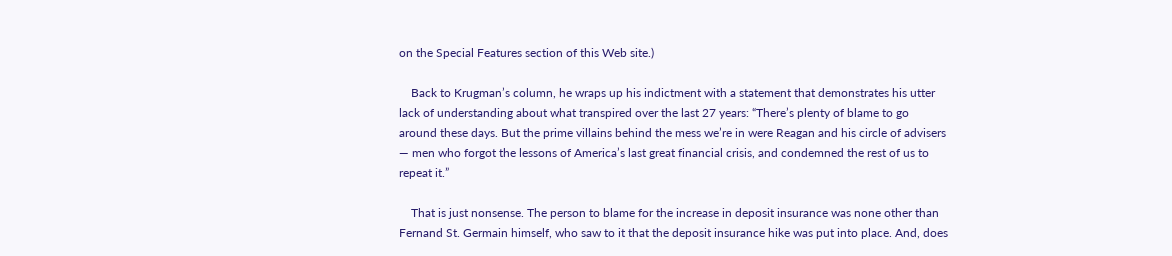on the Special Features section of this Web site.)

    Back to Krugman’s column, he wraps up his indictment with a statement that demonstrates his utter lack of understanding about what transpired over the last 27 years: “There’s plenty of blame to go around these days. But the prime villains behind the mess we’re in were Reagan and his circle of advisers — men who forgot the lessons of America’s last great financial crisis, and condemned the rest of us to repeat it.”

    That is just nonsense. The person to blame for the increase in deposit insurance was none other than Fernand St. Germain himself, who saw to it that the deposit insurance hike was put into place. And, does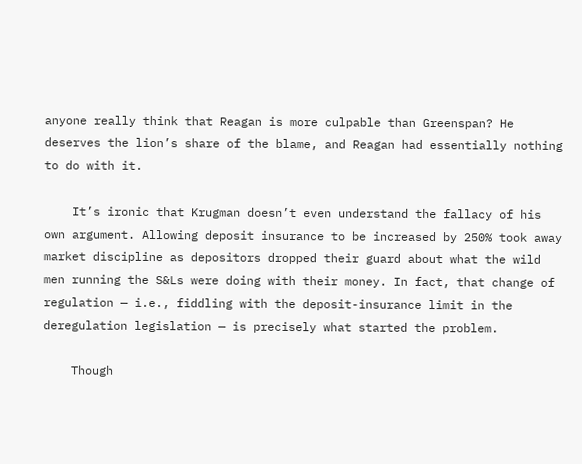anyone really think that Reagan is more culpable than Greenspan? He deserves the lion’s share of the blame, and Reagan had essentially nothing to do with it.

    It’s ironic that Krugman doesn’t even understand the fallacy of his own argument. Allowing deposit insurance to be increased by 250% took away market discipline as depositors dropped their guard about what the wild men running the S&Ls were doing with their money. In fact, that change of regulation — i.e., fiddling with the deposit-insurance limit in the deregulation legislation — is precisely what started the problem.

    Though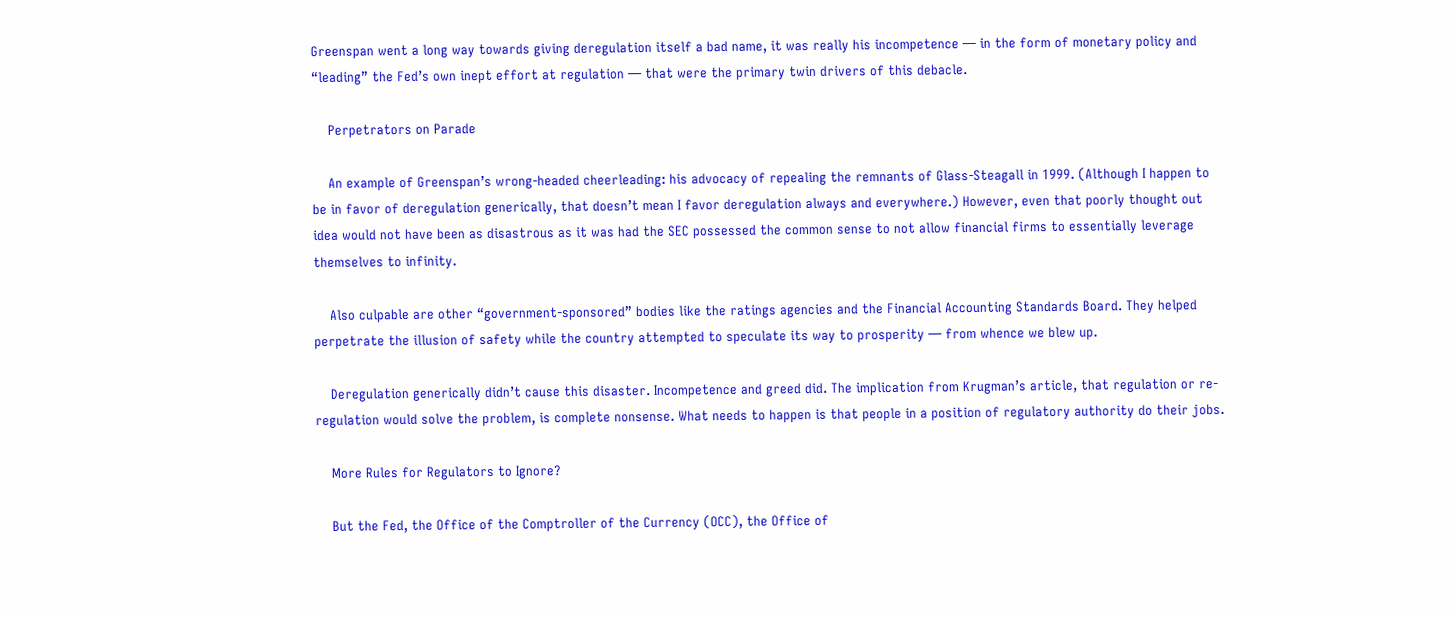Greenspan went a long way towards giving deregulation itself a bad name, it was really his incompetence — in the form of monetary policy and “leading” the Fed’s own inept effort at regulation — that were the primary twin drivers of this debacle.

    Perpetrators on Parade

    An example of Greenspan’s wrong-headed cheerleading: his advocacy of repealing the remnants of Glass-Steagall in 1999. (Although I happen to be in favor of deregulation generically, that doesn’t mean I favor deregulation always and everywhere.) However, even that poorly thought out idea would not have been as disastrous as it was had the SEC possessed the common sense to not allow financial firms to essentially leverage themselves to infinity.

    Also culpable are other “government-sponsored” bodies like the ratings agencies and the Financial Accounting Standards Board. They helped perpetrate the illusion of safety while the country attempted to speculate its way to prosperity — from whence we blew up.

    Deregulation generically didn’t cause this disaster. Incompetence and greed did. The implication from Krugman’s article, that regulation or re-regulation would solve the problem, is complete nonsense. What needs to happen is that people in a position of regulatory authority do their jobs.

    More Rules for Regulators to Ignore?

    But the Fed, the Office of the Comptroller of the Currency (OCC), the Office of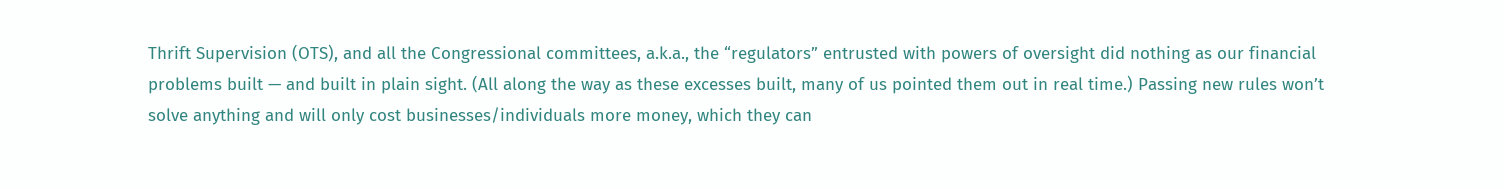Thrift Supervision (OTS), and all the Congressional committees, a.k.a., the “regulators” entrusted with powers of oversight did nothing as our financial problems built — and built in plain sight. (All along the way as these excesses built, many of us pointed them out in real time.) Passing new rules won’t solve anything and will only cost businesses/individuals more money, which they can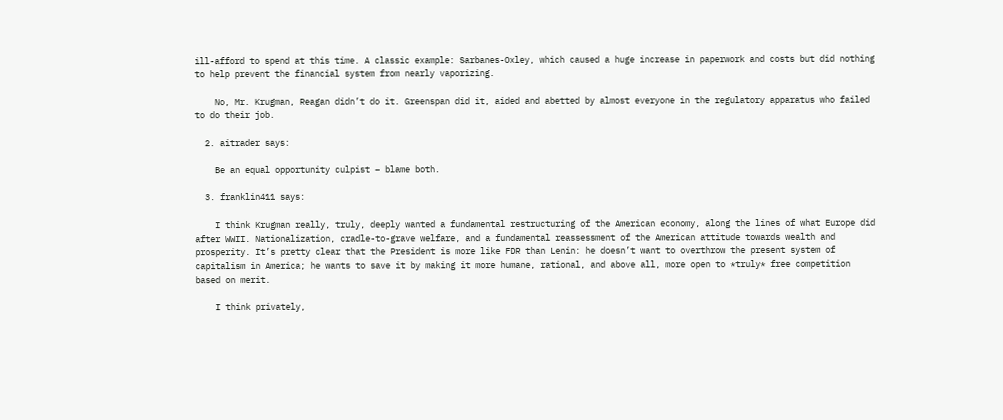ill-afford to spend at this time. A classic example: Sarbanes-Oxley, which caused a huge increase in paperwork and costs but did nothing to help prevent the financial system from nearly vaporizing.

    No, Mr. Krugman, Reagan didn’t do it. Greenspan did it, aided and abetted by almost everyone in the regulatory apparatus who failed to do their job.

  2. aitrader says:

    Be an equal opportunity culpist – blame both.

  3. franklin411 says:

    I think Krugman really, truly, deeply wanted a fundamental restructuring of the American economy, along the lines of what Europe did after WWII. Nationalization, cradle-to-grave welfare, and a fundamental reassessment of the American attitude towards wealth and prosperity. It’s pretty clear that the President is more like FDR than Lenin: he doesn’t want to overthrow the present system of capitalism in America; he wants to save it by making it more humane, rational, and above all, more open to *truly* free competition based on merit.

    I think privately,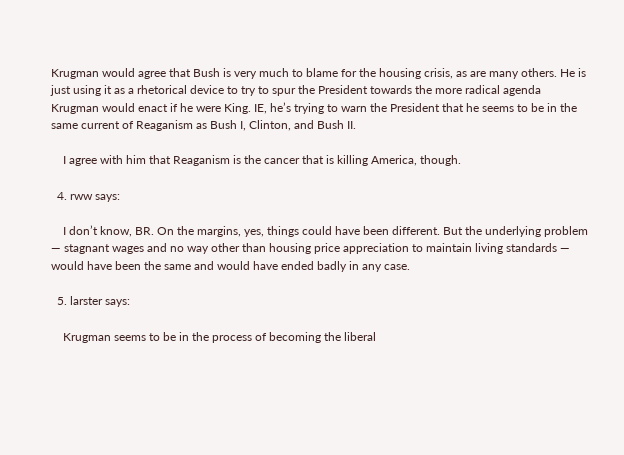Krugman would agree that Bush is very much to blame for the housing crisis, as are many others. He is just using it as a rhetorical device to try to spur the President towards the more radical agenda Krugman would enact if he were King. IE, he’s trying to warn the President that he seems to be in the same current of Reaganism as Bush I, Clinton, and Bush II.

    I agree with him that Reaganism is the cancer that is killing America, though.

  4. rww says:

    I don’t know, BR. On the margins, yes, things could have been different. But the underlying problem — stagnant wages and no way other than housing price appreciation to maintain living standards — would have been the same and would have ended badly in any case.

  5. larster says:

    Krugman seems to be in the process of becoming the liberal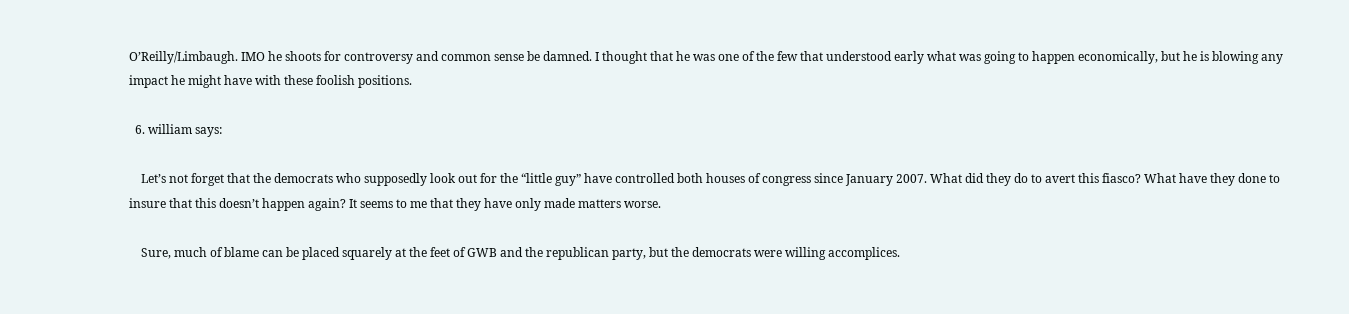O’Reilly/Limbaugh. IMO he shoots for controversy and common sense be damned. I thought that he was one of the few that understood early what was going to happen economically, but he is blowing any impact he might have with these foolish positions.

  6. william says:

    Let’s not forget that the democrats who supposedly look out for the “little guy” have controlled both houses of congress since January 2007. What did they do to avert this fiasco? What have they done to insure that this doesn’t happen again? It seems to me that they have only made matters worse.

    Sure, much of blame can be placed squarely at the feet of GWB and the republican party, but the democrats were willing accomplices.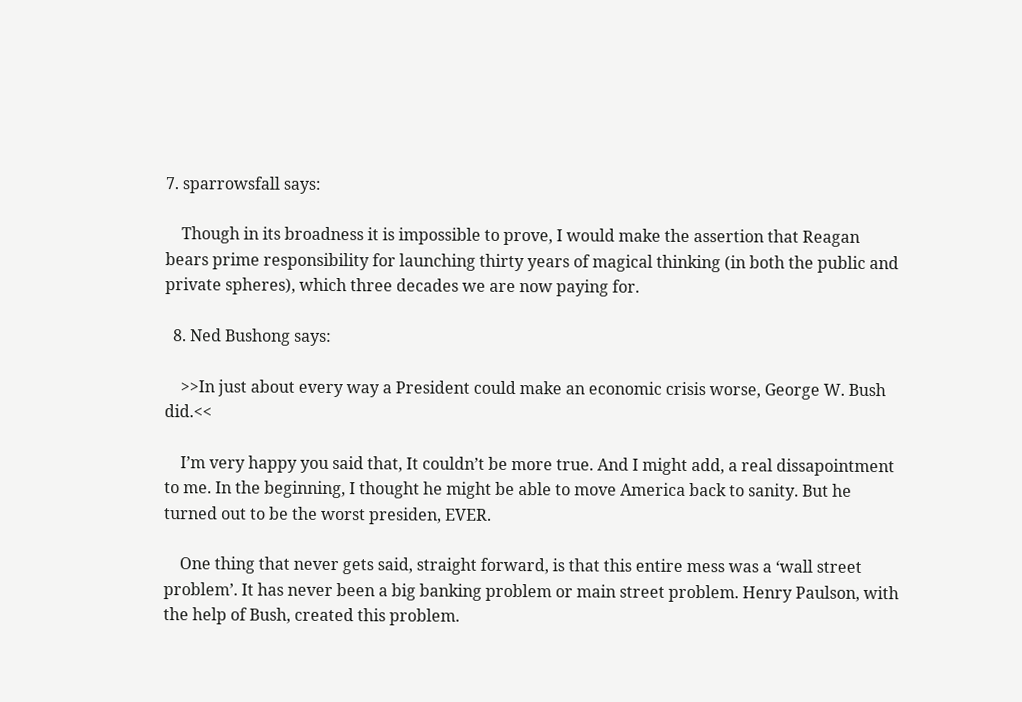7. sparrowsfall says:

    Though in its broadness it is impossible to prove, I would make the assertion that Reagan bears prime responsibility for launching thirty years of magical thinking (in both the public and private spheres), which three decades we are now paying for.

  8. Ned Bushong says:

    >>In just about every way a President could make an economic crisis worse, George W. Bush did.<<

    I’m very happy you said that, It couldn’t be more true. And I might add, a real dissapointment to me. In the beginning, I thought he might be able to move America back to sanity. But he turned out to be the worst presiden, EVER.

    One thing that never gets said, straight forward, is that this entire mess was a ‘wall street problem’. It has never been a big banking problem or main street problem. Henry Paulson, with the help of Bush, created this problem.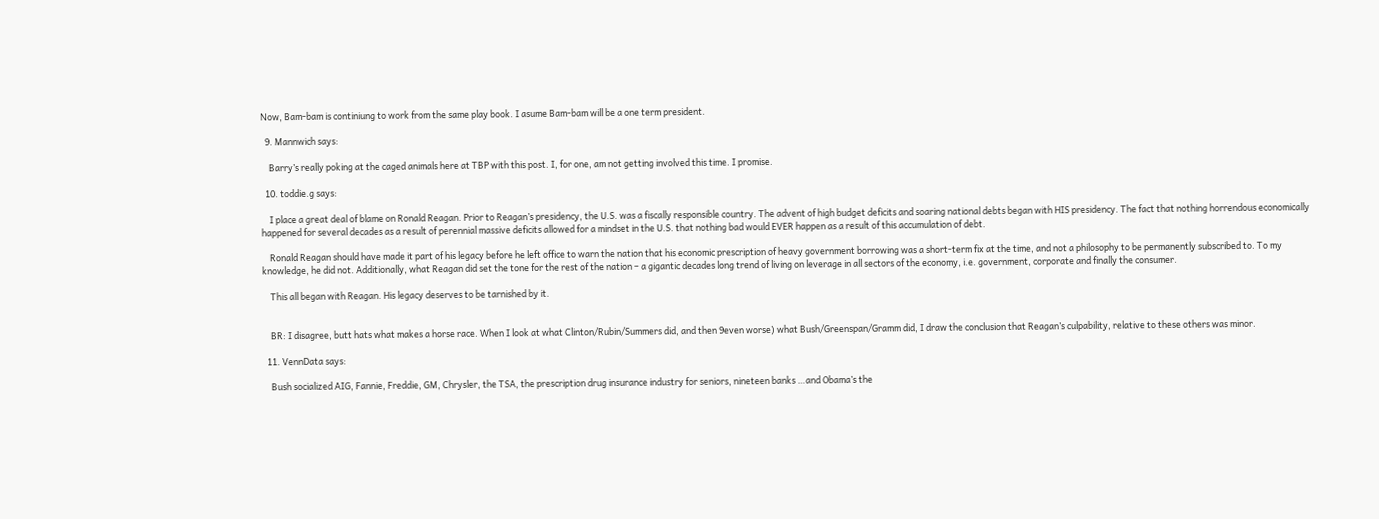Now, Bam-bam is continiung to work from the same play book. I asume Bam-bam will be a one term president.

  9. Mannwich says:

    Barry’s really poking at the caged animals here at TBP with this post. I, for one, am not getting involved this time. I promise.

  10. toddie.g says:

    I place a great deal of blame on Ronald Reagan. Prior to Reagan’s presidency, the U.S. was a fiscally responsible country. The advent of high budget deficits and soaring national debts began with HIS presidency. The fact that nothing horrendous economically happened for several decades as a result of perennial massive deficits allowed for a mindset in the U.S. that nothing bad would EVER happen as a result of this accumulation of debt.

    Ronald Reagan should have made it part of his legacy before he left office to warn the nation that his economic prescription of heavy government borrowing was a short-term fix at the time, and not a philosophy to be permanently subscribed to. To my knowledge, he did not. Additionally, what Reagan did set the tone for the rest of the nation – a gigantic decades long trend of living on leverage in all sectors of the economy, i.e. government, corporate and finally the consumer.

    This all began with Reagan. His legacy deserves to be tarnished by it.


    BR: I disagree, butt hats what makes a horse race. When I look at what Clinton/Rubin/Summers did, and then 9even worse) what Bush/Greenspan/Gramm did, I draw the conclusion that Reagan’s culpability, relative to these others was minor.

  11. VennData says:

    Bush socialized AIG, Fannie, Freddie, GM, Chrysler, the TSA, the prescription drug insurance industry for seniors, nineteen banks …and Obama’s the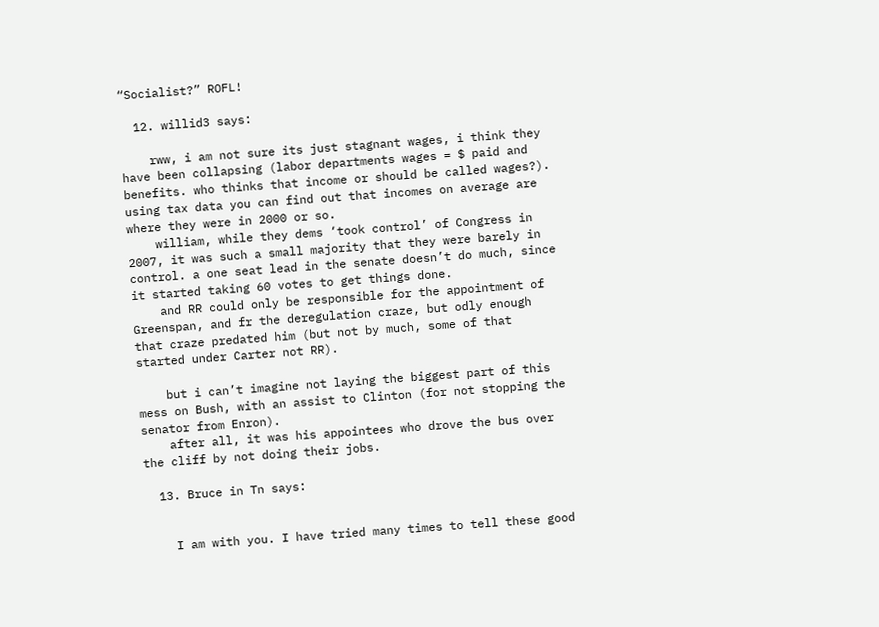“Socialist?” ROFL!

  12. willid3 says:

    rww, i am not sure its just stagnant wages, i think they have been collapsing (labor departments wages = $ paid and benefits. who thinks that income or should be called wages?). using tax data you can find out that incomes on average are where they were in 2000 or so.
    william, while they dems ‘took control’ of Congress in 2007, it was such a small majority that they were barely in control. a one seat lead in the senate doesn’t do much, since it started taking 60 votes to get things done.
    and RR could only be responsible for the appointment of Greenspan, and fr the deregulation craze, but odly enough that craze predated him (but not by much, some of that started under Carter not RR).

    but i can’t imagine not laying the biggest part of this mess on Bush, with an assist to Clinton (for not stopping the senator from Enron).
    after all, it was his appointees who drove the bus over the cliff by not doing their jobs.

  13. Bruce in Tn says:


    I am with you. I have tried many times to tell these good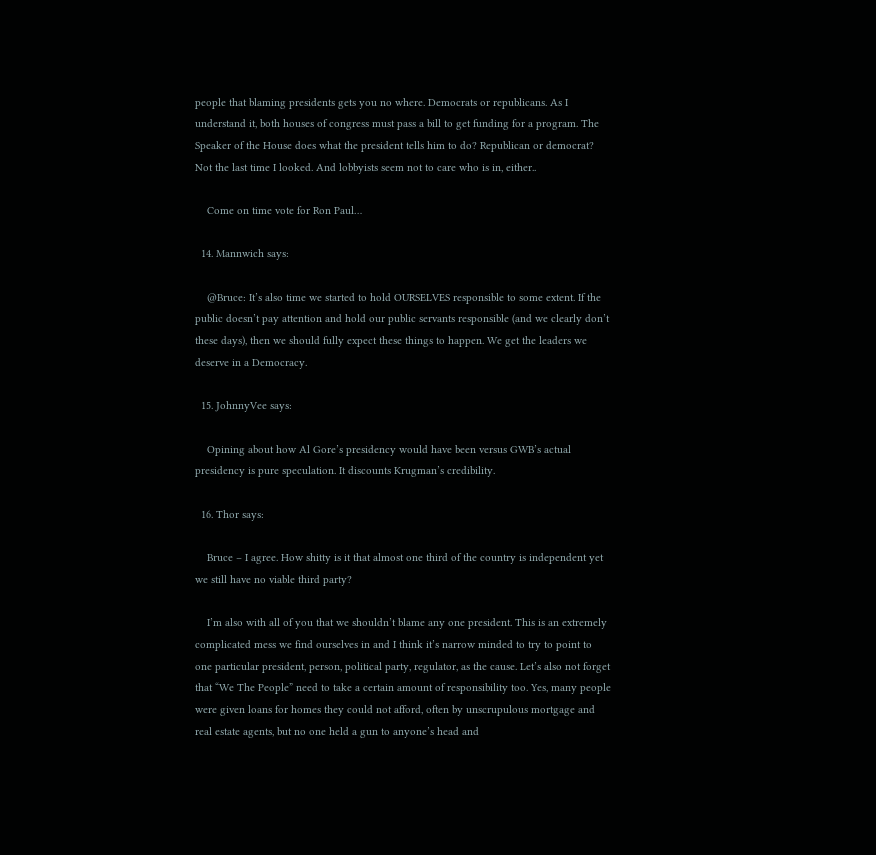people that blaming presidents gets you no where. Democrats or republicans. As I understand it, both houses of congress must pass a bill to get funding for a program. The Speaker of the House does what the president tells him to do? Republican or democrat? Not the last time I looked. And lobbyists seem not to care who is in, either..

    Come on time vote for Ron Paul…

  14. Mannwich says:

    @Bruce: It’s also time we started to hold OURSELVES responsible to some extent. If the public doesn’t pay attention and hold our public servants responsible (and we clearly don’t these days), then we should fully expect these things to happen. We get the leaders we deserve in a Democracy.

  15. JohnnyVee says:

    Opining about how Al Gore’s presidency would have been versus GWB’s actual presidency is pure speculation. It discounts Krugman’s credibility.

  16. Thor says:

    Bruce – I agree. How shitty is it that almost one third of the country is independent yet we still have no viable third party?

    I’m also with all of you that we shouldn’t blame any one president. This is an extremely complicated mess we find ourselves in and I think it’s narrow minded to try to point to one particular president, person, political party, regulator, as the cause. Let’s also not forget that “We The People” need to take a certain amount of responsibility too. Yes, many people were given loans for homes they could not afford, often by unscrupulous mortgage and real estate agents, but no one held a gun to anyone’s head and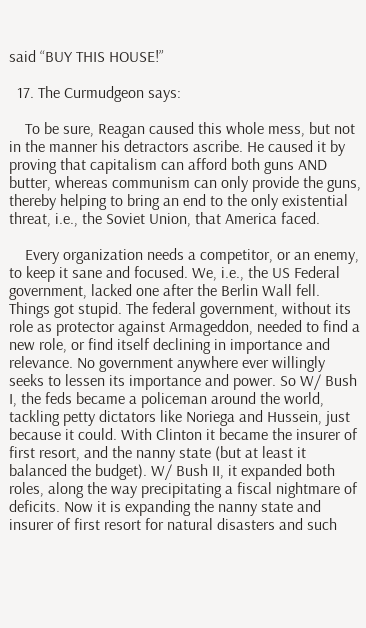said “BUY THIS HOUSE!”

  17. The Curmudgeon says:

    To be sure, Reagan caused this whole mess, but not in the manner his detractors ascribe. He caused it by proving that capitalism can afford both guns AND butter, whereas communism can only provide the guns, thereby helping to bring an end to the only existential threat, i.e., the Soviet Union, that America faced.

    Every organization needs a competitor, or an enemy, to keep it sane and focused. We, i.e., the US Federal government, lacked one after the Berlin Wall fell. Things got stupid. The federal government, without its role as protector against Armageddon, needed to find a new role, or find itself declining in importance and relevance. No government anywhere ever willingly seeks to lessen its importance and power. So W/ Bush I, the feds became a policeman around the world, tackling petty dictators like Noriega and Hussein, just because it could. With Clinton it became the insurer of first resort, and the nanny state (but at least it balanced the budget). W/ Bush II, it expanded both roles, along the way precipitating a fiscal nightmare of deficits. Now it is expanding the nanny state and insurer of first resort for natural disasters and such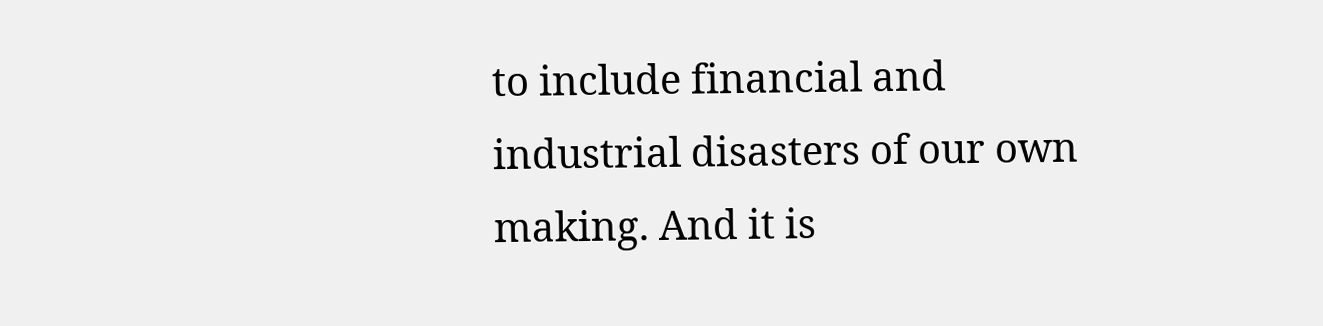to include financial and industrial disasters of our own making. And it is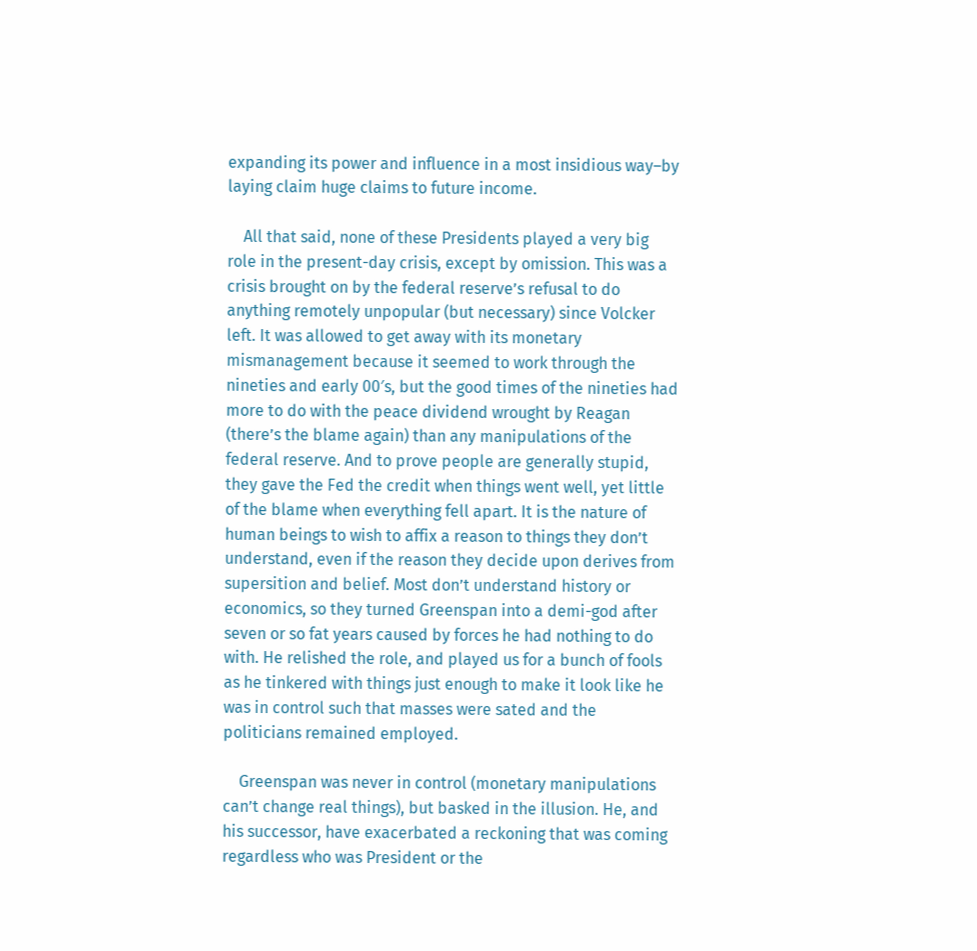expanding its power and influence in a most insidious way–by laying claim huge claims to future income.

    All that said, none of these Presidents played a very big role in the present-day crisis, except by omission. This was a crisis brought on by the federal reserve’s refusal to do anything remotely unpopular (but necessary) since Volcker left. It was allowed to get away with its monetary mismanagement because it seemed to work through the nineties and early 00′s, but the good times of the nineties had more to do with the peace dividend wrought by Reagan (there’s the blame again) than any manipulations of the federal reserve. And to prove people are generally stupid, they gave the Fed the credit when things went well, yet little of the blame when everything fell apart. It is the nature of human beings to wish to affix a reason to things they don’t understand, even if the reason they decide upon derives from supersition and belief. Most don’t understand history or economics, so they turned Greenspan into a demi-god after seven or so fat years caused by forces he had nothing to do with. He relished the role, and played us for a bunch of fools as he tinkered with things just enough to make it look like he was in control such that masses were sated and the politicians remained employed.

    Greenspan was never in control (monetary manipulations can’t change real things), but basked in the illusion. He, and his successor, have exacerbated a reckoning that was coming regardless who was President or the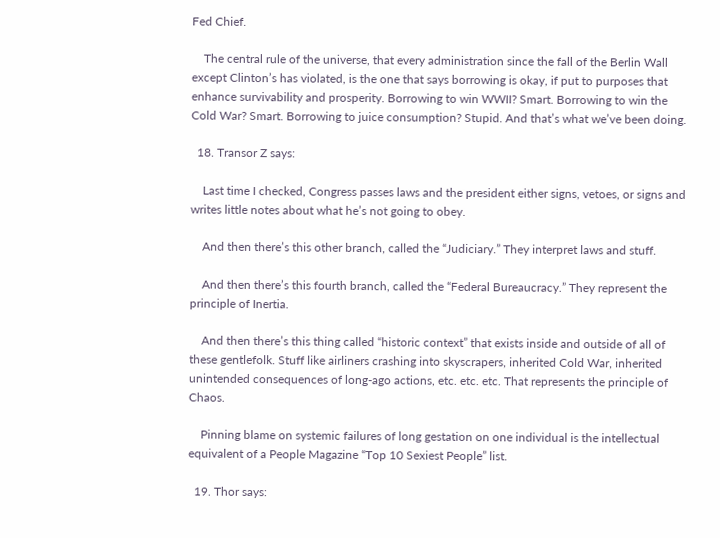Fed Chief.

    The central rule of the universe, that every administration since the fall of the Berlin Wall except Clinton’s has violated, is the one that says borrowing is okay, if put to purposes that enhance survivability and prosperity. Borrowing to win WWII? Smart. Borrowing to win the Cold War? Smart. Borrowing to juice consumption? Stupid. And that’s what we’ve been doing.

  18. Transor Z says:

    Last time I checked, Congress passes laws and the president either signs, vetoes, or signs and writes little notes about what he’s not going to obey.

    And then there’s this other branch, called the “Judiciary.” They interpret laws and stuff.

    And then there’s this fourth branch, called the “Federal Bureaucracy.” They represent the principle of Inertia.

    And then there’s this thing called “historic context” that exists inside and outside of all of these gentlefolk. Stuff like airliners crashing into skyscrapers, inherited Cold War, inherited unintended consequences of long-ago actions, etc. etc. etc. That represents the principle of Chaos.

    Pinning blame on systemic failures of long gestation on one individual is the intellectual equivalent of a People Magazine “Top 10 Sexiest People” list.

  19. Thor says: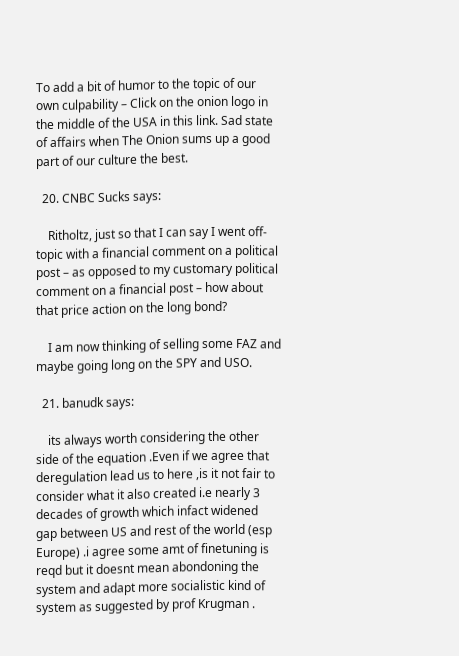To add a bit of humor to the topic of our own culpability – Click on the onion logo in the middle of the USA in this link. Sad state of affairs when The Onion sums up a good part of our culture the best.

  20. CNBC Sucks says:

    Ritholtz, just so that I can say I went off-topic with a financial comment on a political post – as opposed to my customary political comment on a financial post – how about that price action on the long bond?

    I am now thinking of selling some FAZ and maybe going long on the SPY and USO.

  21. banudk says:

    its always worth considering the other side of the equation .Even if we agree that deregulation lead us to here ,is it not fair to consider what it also created i.e nearly 3 decades of growth which infact widened gap between US and rest of the world (esp Europe) .i agree some amt of finetuning is reqd but it doesnt mean abondoning the system and adapt more socialistic kind of system as suggested by prof Krugman .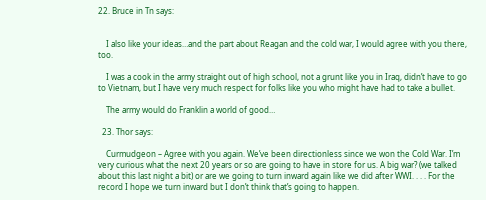22. Bruce in Tn says:


    I also like your ideas…and the part about Reagan and the cold war, I would agree with you there, too.

    I was a cook in the army straight out of high school, not a grunt like you in Iraq, didn’t have to go to Vietnam, but I have very much respect for folks like you who might have had to take a bullet.

    The army would do Franklin a world of good…

  23. Thor says:

    Curmudgeon – Agree with you again. We’ve been directionless since we won the Cold War. I’m very curious what the next 20 years or so are going to have in store for us. A big war? (we talked about this last night a bit) or are we going to turn inward again like we did after WWI. . . . For the record I hope we turn inward but I don’t think that’s going to happen.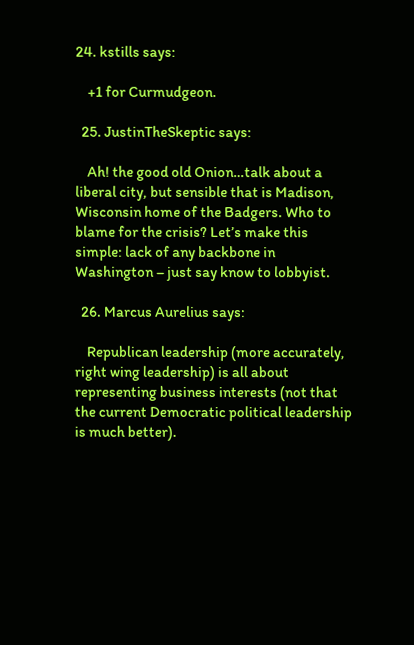24. kstills says:

    +1 for Curmudgeon.

  25. JustinTheSkeptic says:

    Ah! the good old Onion…talk about a liberal city, but sensible that is Madison, Wisconsin home of the Badgers. Who to blame for the crisis? Let’s make this simple: lack of any backbone in Washington – just say know to lobbyist.

  26. Marcus Aurelius says:

    Republican leadership (more accurately, right wing leadership) is all about representing business interests (not that the current Democratic political leadership is much better).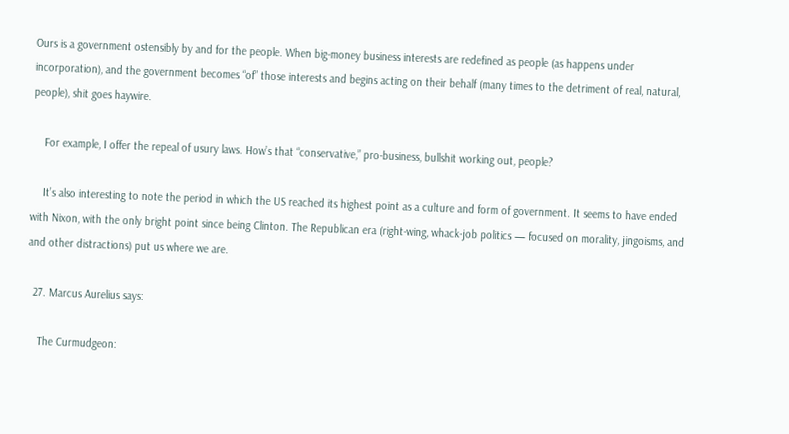Ours is a government ostensibly by and for the people. When big-money business interests are redefined as people (as happens under incorporation), and the government becomes “of” those interests and begins acting on their behalf (many times to the detriment of real, natural, people), shit goes haywire.

    For example, I offer the repeal of usury laws. How’s that “conservative,” pro-business, bullshit working out, people?

    It’s also interesting to note the period in which the US reached its highest point as a culture and form of government. It seems to have ended with Nixon, with the only bright point since being Clinton. The Republican era (right-wing, whack-job politics — focused on morality, jingoisms, and and other distractions) put us where we are.

  27. Marcus Aurelius says:

    The Curmudgeon: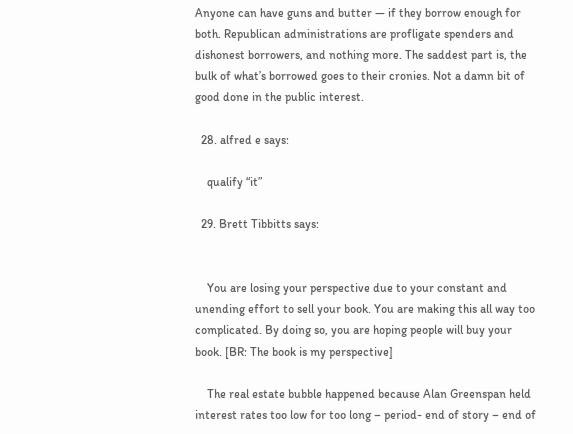Anyone can have guns and butter — if they borrow enough for both. Republican administrations are profligate spenders and dishonest borrowers, and nothing more. The saddest part is, the bulk of what’s borrowed goes to their cronies. Not a damn bit of good done in the public interest.

  28. alfred e says:

    qualify “it”

  29. Brett Tibbitts says:


    You are losing your perspective due to your constant and unending effort to sell your book. You are making this all way too complicated. By doing so, you are hoping people will buy your book. [BR: The book is my perspective]

    The real estate bubble happened because Alan Greenspan held interest rates too low for too long – period- end of story – end of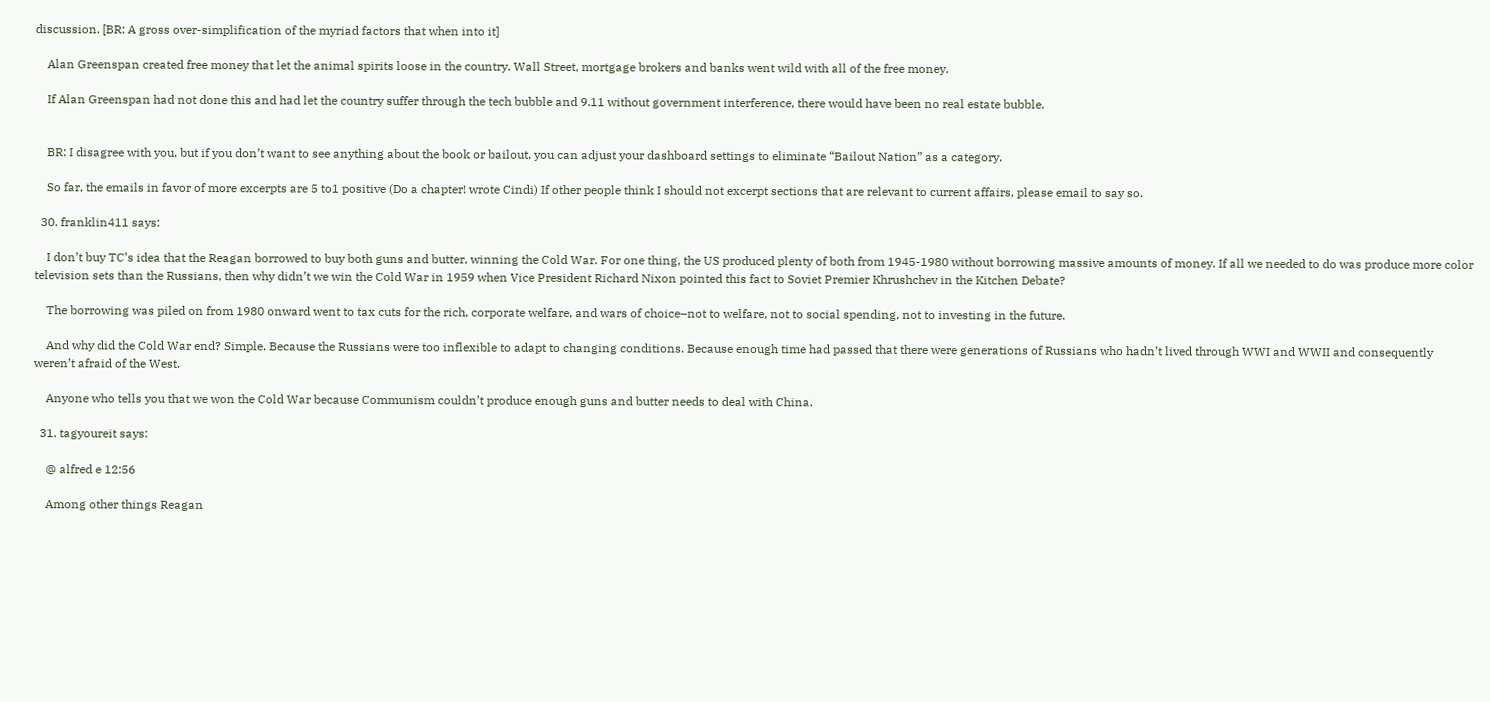discussion. [BR: A gross over-simplification of the myriad factors that when into it]

    Alan Greenspan created free money that let the animal spirits loose in the country. Wall Street, mortgage brokers and banks went wild with all of the free money.

    If Alan Greenspan had not done this and had let the country suffer through the tech bubble and 9.11 without government interference, there would have been no real estate bubble.


    BR: I disagree with you, but if you don’t want to see anything about the book or bailout, you can adjust your dashboard settings to eliminate “Bailout Nation” as a category.

    So far, the emails in favor of more excerpts are 5 to1 positive (Do a chapter! wrote Cindi) If other people think I should not excerpt sections that are relevant to current affairs, please email to say so.

  30. franklin411 says:

    I don’t buy TC’s idea that the Reagan borrowed to buy both guns and butter, winning the Cold War. For one thing, the US produced plenty of both from 1945-1980 without borrowing massive amounts of money. If all we needed to do was produce more color television sets than the Russians, then why didn’t we win the Cold War in 1959 when Vice President Richard Nixon pointed this fact to Soviet Premier Khrushchev in the Kitchen Debate?

    The borrowing was piled on from 1980 onward went to tax cuts for the rich, corporate welfare, and wars of choice–not to welfare, not to social spending, not to investing in the future.

    And why did the Cold War end? Simple. Because the Russians were too inflexible to adapt to changing conditions. Because enough time had passed that there were generations of Russians who hadn’t lived through WWI and WWII and consequently weren’t afraid of the West.

    Anyone who tells you that we won the Cold War because Communism couldn’t produce enough guns and butter needs to deal with China.

  31. tagyoureit says:

    @ alfred e 12:56

    Among other things Reagan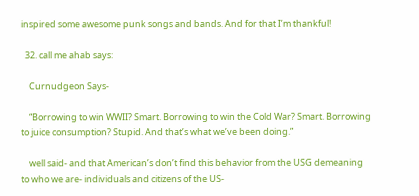inspired some awesome punk songs and bands. And for that I’m thankful!

  32. call me ahab says:

    Curnudgeon Says-

    “Borrowing to win WWII? Smart. Borrowing to win the Cold War? Smart. Borrowing to juice consumption? Stupid. And that’s what we’ve been doing.”

    well said- and that American’s don’t find this behavior from the USG demeaning to who we are- individuals and citizens of the US-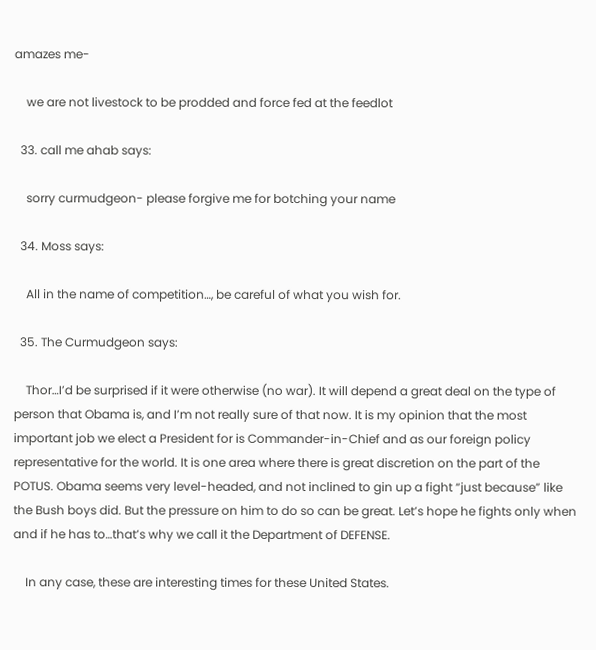amazes me-

    we are not livestock to be prodded and force fed at the feedlot

  33. call me ahab says:

    sorry curmudgeon- please forgive me for botching your name

  34. Moss says:

    All in the name of competition…, be careful of what you wish for.

  35. The Curmudgeon says:

    Thor…I’d be surprised if it were otherwise (no war). It will depend a great deal on the type of person that Obama is, and I’m not really sure of that now. It is my opinion that the most important job we elect a President for is Commander-in-Chief and as our foreign policy representative for the world. It is one area where there is great discretion on the part of the POTUS. Obama seems very level-headed, and not inclined to gin up a fight “just because” like the Bush boys did. But the pressure on him to do so can be great. Let’s hope he fights only when and if he has to…that’s why we call it the Department of DEFENSE.

    In any case, these are interesting times for these United States.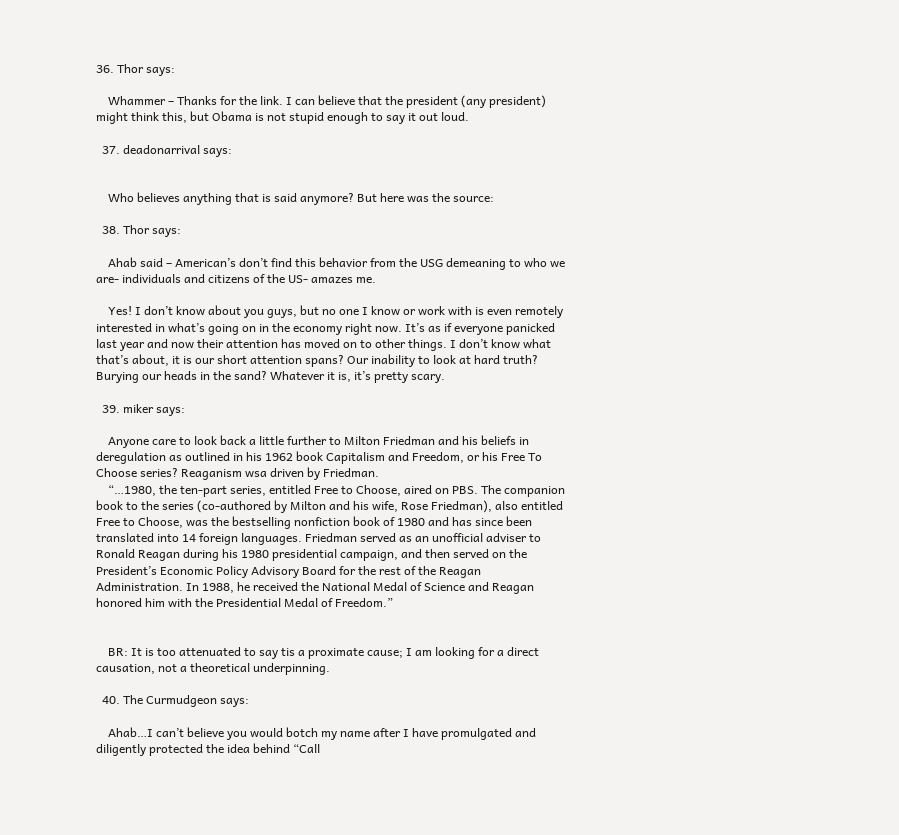36. Thor says:

    Whammer – Thanks for the link. I can believe that the president (any president) might think this, but Obama is not stupid enough to say it out loud.

  37. deadonarrival says:


    Who believes anything that is said anymore? But here was the source:

  38. Thor says:

    Ahab said – American’s don’t find this behavior from the USG demeaning to who we are- individuals and citizens of the US- amazes me.

    Yes! I don’t know about you guys, but no one I know or work with is even remotely interested in what’s going on in the economy right now. It’s as if everyone panicked last year and now their attention has moved on to other things. I don’t know what that’s about, it is our short attention spans? Our inability to look at hard truth? Burying our heads in the sand? Whatever it is, it’s pretty scary.

  39. miker says:

    Anyone care to look back a little further to Milton Friedman and his beliefs in deregulation as outlined in his 1962 book Capitalism and Freedom, or his Free To Choose series? Reaganism wsa driven by Friedman.
    “…1980, the ten-part series, entitled Free to Choose, aired on PBS. The companion book to the series (co-authored by Milton and his wife, Rose Friedman), also entitled Free to Choose, was the bestselling nonfiction book of 1980 and has since been translated into 14 foreign languages. Friedman served as an unofficial adviser to Ronald Reagan during his 1980 presidential campaign, and then served on the President’s Economic Policy Advisory Board for the rest of the Reagan Administration. In 1988, he received the National Medal of Science and Reagan honored him with the Presidential Medal of Freedom.”


    BR: It is too attenuated to say tis a proximate cause; I am looking for a direct causation, not a theoretical underpinning.

  40. The Curmudgeon says:

    Ahab…I can’t believe you would botch my name after I have promulgated and diligently protected the idea behind “Call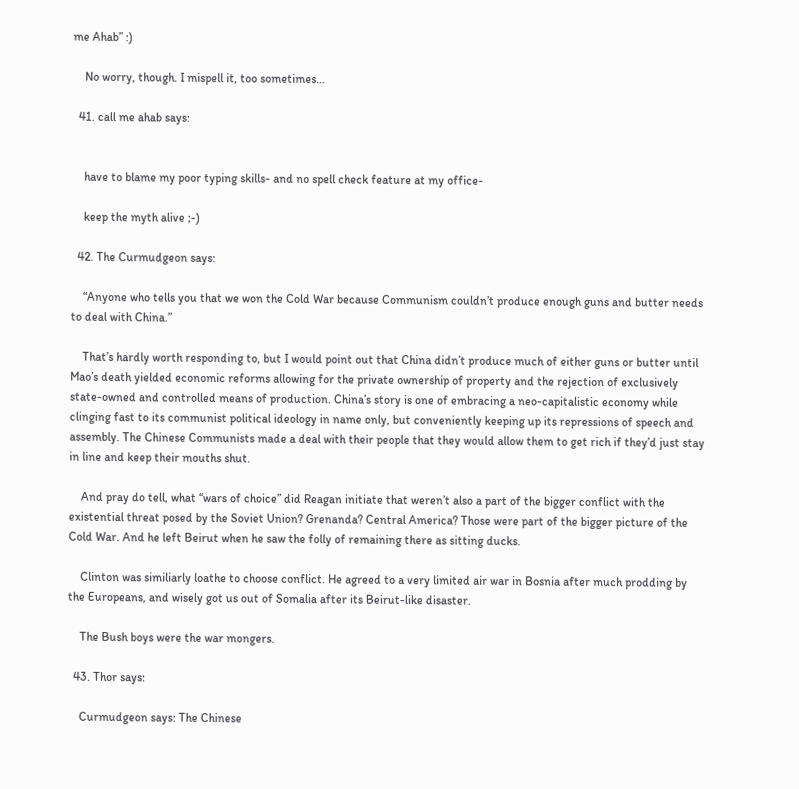me Ahab” :)

    No worry, though. I mispell it, too sometimes…

  41. call me ahab says:


    have to blame my poor typing skills- and no spell check feature at my office-

    keep the myth alive ;-)

  42. The Curmudgeon says:

    “Anyone who tells you that we won the Cold War because Communism couldn’t produce enough guns and butter needs to deal with China.”

    That’s hardly worth responding to, but I would point out that China didn’t produce much of either guns or butter until Mao’s death yielded economic reforms allowing for the private ownership of property and the rejection of exclusively state-owned and controlled means of production. China’s story is one of embracing a neo-capitalistic economy while clinging fast to its communist political ideology in name only, but conveniently keeping up its repressions of speech and assembly. The Chinese Communists made a deal with their people that they would allow them to get rich if they’d just stay in line and keep their mouths shut.

    And pray do tell, what “wars of choice” did Reagan initiate that weren’t also a part of the bigger conflict with the existential threat posed by the Soviet Union? Grenanda? Central America? Those were part of the bigger picture of the Cold War. And he left Beirut when he saw the folly of remaining there as sitting ducks.

    Clinton was similiarly loathe to choose conflict. He agreed to a very limited air war in Bosnia after much prodding by the Europeans, and wisely got us out of Somalia after its Beirut-like disaster.

    The Bush boys were the war mongers.

  43. Thor says:

    Curmudgeon says: The Chinese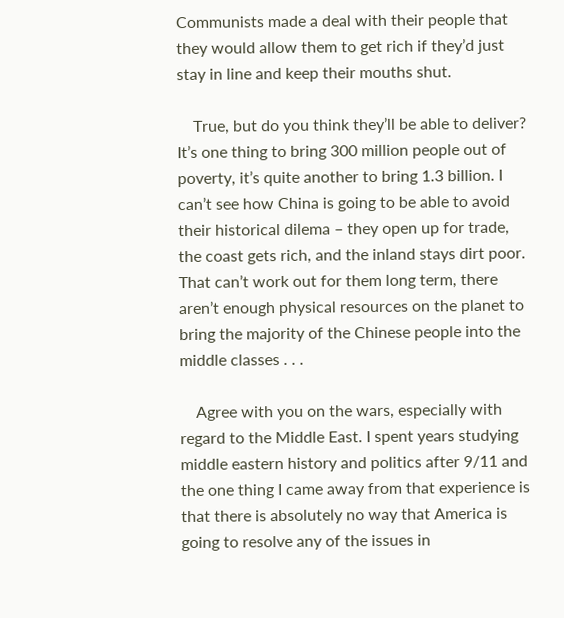Communists made a deal with their people that they would allow them to get rich if they’d just stay in line and keep their mouths shut.

    True, but do you think they’ll be able to deliver? It’s one thing to bring 300 million people out of poverty, it’s quite another to bring 1.3 billion. I can’t see how China is going to be able to avoid their historical dilema – they open up for trade, the coast gets rich, and the inland stays dirt poor. That can’t work out for them long term, there aren’t enough physical resources on the planet to bring the majority of the Chinese people into the middle classes . . .

    Agree with you on the wars, especially with regard to the Middle East. I spent years studying middle eastern history and politics after 9/11 and the one thing I came away from that experience is that there is absolutely no way that America is going to resolve any of the issues in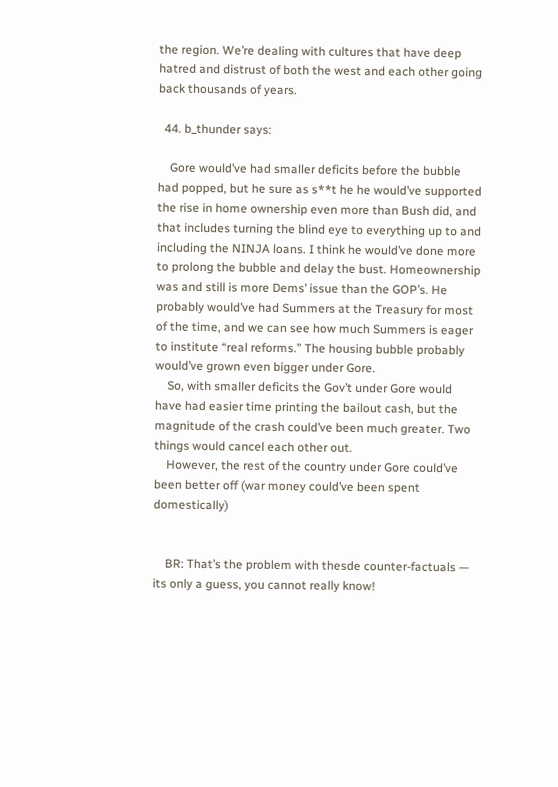the region. We’re dealing with cultures that have deep hatred and distrust of both the west and each other going back thousands of years.

  44. b_thunder says:

    Gore would’ve had smaller deficits before the bubble had popped, but he sure as s**t he he would’ve supported the rise in home ownership even more than Bush did, and that includes turning the blind eye to everything up to and including the NINJA loans. I think he would’ve done more to prolong the bubble and delay the bust. Homeownership was and still is more Dems’ issue than the GOP’s. He probably would’ve had Summers at the Treasury for most of the time, and we can see how much Summers is eager to institute “real reforms.” The housing bubble probably would’ve grown even bigger under Gore.
    So, with smaller deficits the Gov’t under Gore would have had easier time printing the bailout cash, but the magnitude of the crash could’ve been much greater. Two things would cancel each other out.
    However, the rest of the country under Gore could’ve been better off (war money could’ve been spent domestically)


    BR: That’s the problem with thesde counter-factuals — its only a guess, you cannot really know!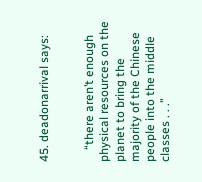45. deadonarrival says:


    “there aren’t enough physical resources on the planet to bring the majority of the Chinese people into the middle classes . . .”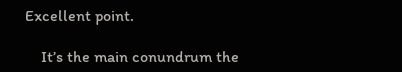Excellent point.

    It’s the main conundrum the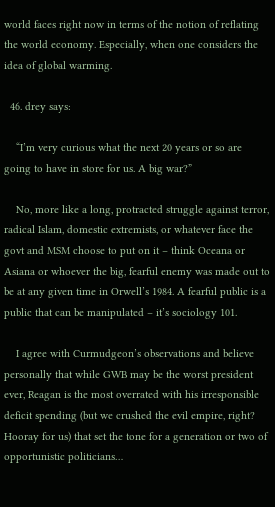world faces right now in terms of the notion of reflating the world economy. Especially, when one considers the idea of global warming.

  46. drey says:

    “I’m very curious what the next 20 years or so are going to have in store for us. A big war?”

    No, more like a long, protracted struggle against terror, radical Islam, domestic extremists, or whatever face the govt and MSM choose to put on it – think Oceana or Asiana or whoever the big, fearful enemy was made out to be at any given time in Orwell’s 1984. A fearful public is a public that can be manipulated – it’s sociology 101.

    I agree with Curmudgeon’s observations and believe personally that while GWB may be the worst president ever, Reagan is the most overrated with his irresponsible deficit spending (but we crushed the evil empire, right? Hooray for us) that set the tone for a generation or two of opportunistic politicians…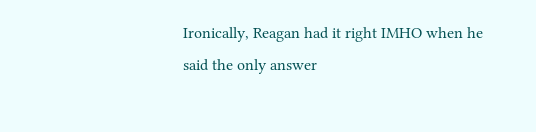Ironically, Reagan had it right IMHO when he said the only answer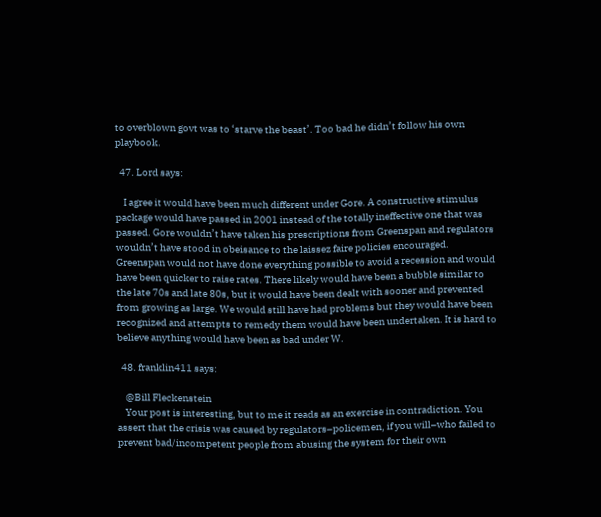to overblown govt was to ‘starve the beast’. Too bad he didn’t follow his own playbook.

  47. Lord says:

    I agree it would have been much different under Gore. A constructive stimulus package would have passed in 2001 instead of the totally ineffective one that was passed. Gore wouldn’t have taken his prescriptions from Greenspan and regulators wouldn’t have stood in obeisance to the laissez faire policies encouraged. Greenspan would not have done everything possible to avoid a recession and would have been quicker to raise rates. There likely would have been a bubble similar to the late 70s and late 80s, but it would have been dealt with sooner and prevented from growing as large. We would still have had problems but they would have been recognized and attempts to remedy them would have been undertaken. It is hard to believe anything would have been as bad under W.

  48. franklin411 says:

    @Bill Fleckenstein
    Your post is interesting, but to me it reads as an exercise in contradiction. You assert that the crisis was caused by regulators–policemen, if you will–who failed to prevent bad/incompetent people from abusing the system for their own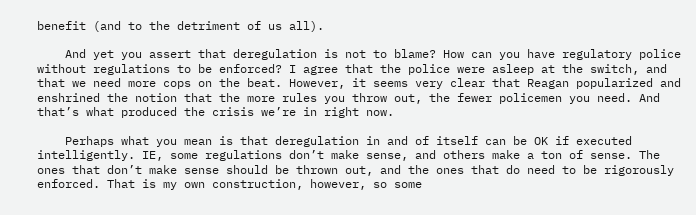benefit (and to the detriment of us all).

    And yet you assert that deregulation is not to blame? How can you have regulatory police without regulations to be enforced? I agree that the police were asleep at the switch, and that we need more cops on the beat. However, it seems very clear that Reagan popularized and enshrined the notion that the more rules you throw out, the fewer policemen you need. And that’s what produced the crisis we’re in right now.

    Perhaps what you mean is that deregulation in and of itself can be OK if executed intelligently. IE, some regulations don’t make sense, and others make a ton of sense. The ones that don’t make sense should be thrown out, and the ones that do need to be rigorously enforced. That is my own construction, however, so some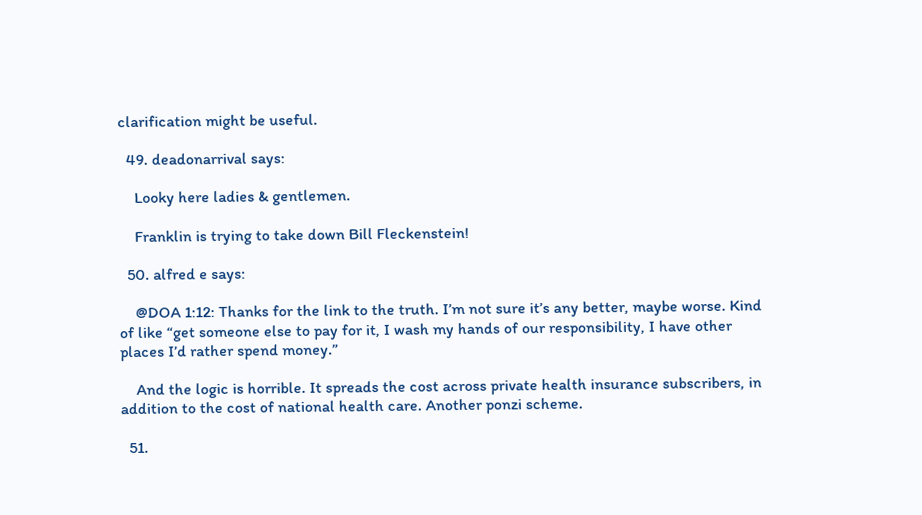clarification might be useful.

  49. deadonarrival says:

    Looky here ladies & gentlemen.

    Franklin is trying to take down Bill Fleckenstein!

  50. alfred e says:

    @DOA 1:12: Thanks for the link to the truth. I’m not sure it’s any better, maybe worse. Kind of like “get someone else to pay for it, I wash my hands of our responsibility, I have other places I’d rather spend money.”

    And the logic is horrible. It spreads the cost across private health insurance subscribers, in addition to the cost of national health care. Another ponzi scheme.

  51.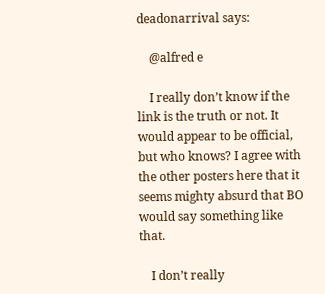deadonarrival says:

    @alfred e

    I really don’t know if the link is the truth or not. It would appear to be official, but who knows? I agree with the other posters here that it seems mighty absurd that BO would say something like that.

    I don’t really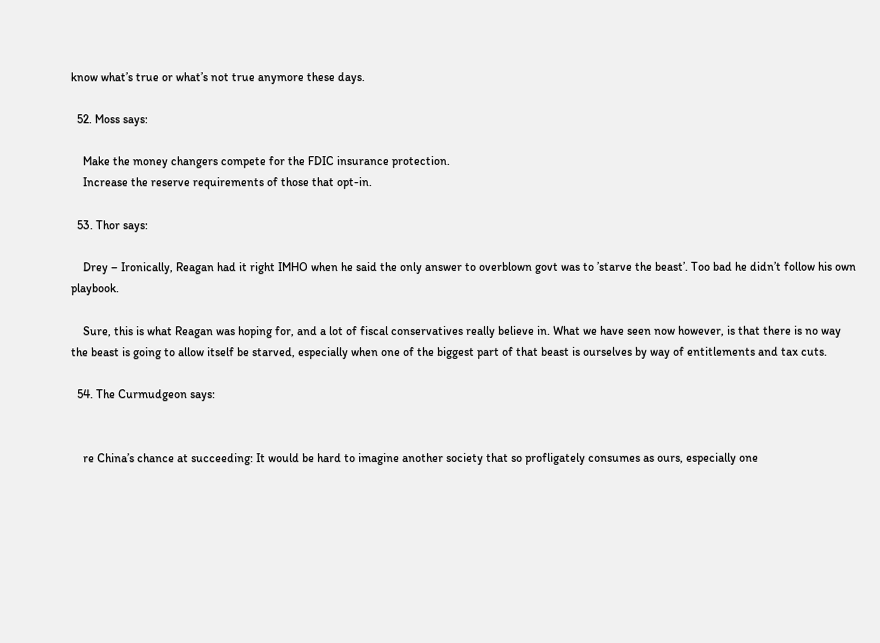know what’s true or what’s not true anymore these days.

  52. Moss says:

    Make the money changers compete for the FDIC insurance protection.
    Increase the reserve requirements of those that opt-in.

  53. Thor says:

    Drey – Ironically, Reagan had it right IMHO when he said the only answer to overblown govt was to ’starve the beast’. Too bad he didn’t follow his own playbook.

    Sure, this is what Reagan was hoping for, and a lot of fiscal conservatives really believe in. What we have seen now however, is that there is no way the beast is going to allow itself be starved, especially when one of the biggest part of that beast is ourselves by way of entitlements and tax cuts.

  54. The Curmudgeon says:


    re China’s chance at succeeding: It would be hard to imagine another society that so profligately consumes as ours, especially one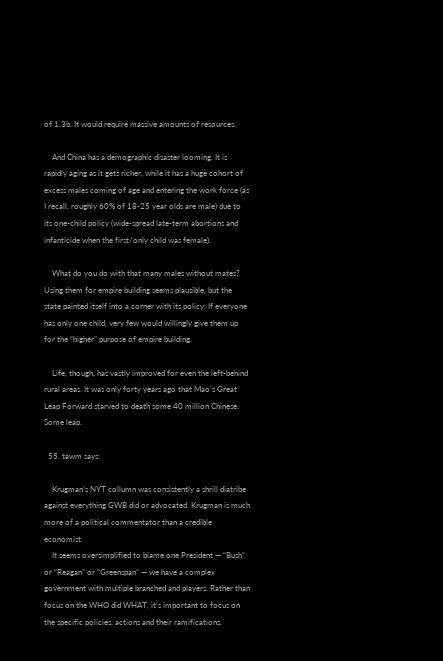of 1.3b. It would require massive amounts of resources.

    And China has a demographic disaster looming. It is rapidly aging as it gets richer, while it has a huge cohort of excess males coming of age and entering the work force (as I recall, roughly 60% of 18-25 year olds are male) due to its one-child policy (wide-spread late-term abortions and infanticide when the first/only child was female).

    What do you do with that many males without mates? Using them for empire building seems plausible, but the state painted itself into a corner with its policy: If everyone has only one child, very few would willingly give them up for the “higher” purpose of empire building.

    Life, though, has vastly improved for even the left-behind rural areas. It was only forty years ago that Mao’s Great Leap Forward starved to death some 40 million Chinese. Some leap.

  55. tawm says:

    Krugman’s NYT collumn was consistently a shrill diatribe against everything GWB did or advocated. Krugman is much more of a political commentator than a credible economist.
    It seems oversimplified to blame one President — “Bush” or “Reagan” or “Greenspan” — we have a complex government with multiple branched and players. Rather than focus on the WHO did WHAT, it’s important to focus on the specific policies, actions and their ramifications.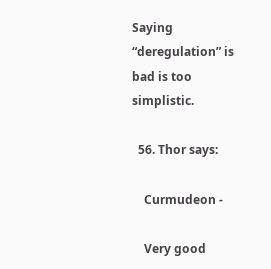Saying “deregulation” is bad is too simplistic.

  56. Thor says:

    Curmudeon -

    Very good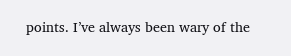points. I’ve always been wary of the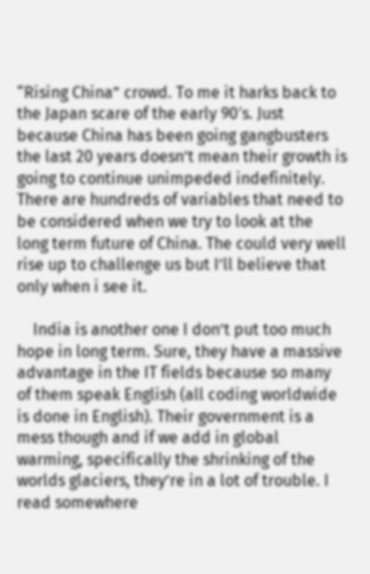“Rising China” crowd. To me it harks back to the Japan scare of the early 90′s. Just because China has been going gangbusters the last 20 years doesn’t mean their growth is going to continue unimpeded indefinitely. There are hundreds of variables that need to be considered when we try to look at the long term future of China. The could very well rise up to challenge us but I’ll believe that only when i see it.

    India is another one I don’t put too much hope in long term. Sure, they have a massive advantage in the IT fields because so many of them speak English (all coding worldwide is done in English). Their government is a mess though and if we add in global warming, specifically the shrinking of the worlds glaciers, they’re in a lot of trouble. I read somewhere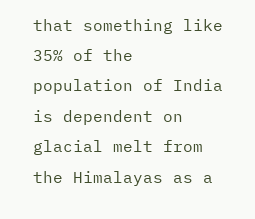that something like 35% of the population of India is dependent on glacial melt from the Himalayas as a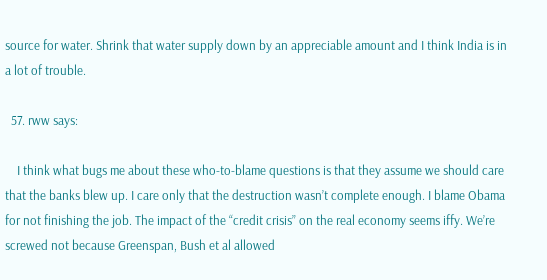source for water. Shrink that water supply down by an appreciable amount and I think India is in a lot of trouble.

  57. rww says:

    I think what bugs me about these who-to-blame questions is that they assume we should care that the banks blew up. I care only that the destruction wasn’t complete enough. I blame Obama for not finishing the job. The impact of the “credit crisis” on the real economy seems iffy. We’re screwed not because Greenspan, Bush et al allowed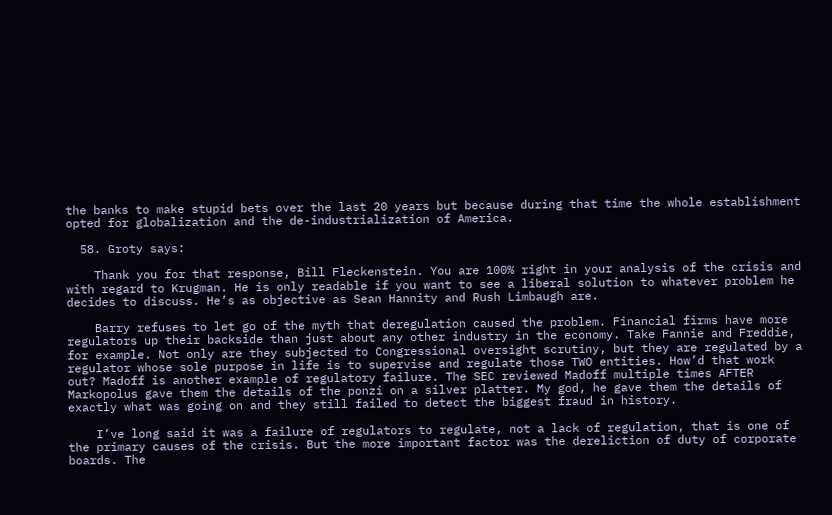the banks to make stupid bets over the last 20 years but because during that time the whole establishment opted for globalization and the de-industrialization of America.

  58. Groty says:

    Thank you for that response, Bill Fleckenstein. You are 100% right in your analysis of the crisis and with regard to Krugman. He is only readable if you want to see a liberal solution to whatever problem he decides to discuss. He’s as objective as Sean Hannity and Rush Limbaugh are.

    Barry refuses to let go of the myth that deregulation caused the problem. Financial firms have more regulators up their backside than just about any other industry in the economy. Take Fannie and Freddie, for example. Not only are they subjected to Congressional oversight scrutiny, but they are regulated by a regulator whose sole purpose in life is to supervise and regulate those TWO entities. How’d that work out? Madoff is another example of regulatory failure. The SEC reviewed Madoff multiple times AFTER Markopolus gave them the details of the ponzi on a silver platter. My god, he gave them the details of exactly what was going on and they still failed to detect the biggest fraud in history.

    I’ve long said it was a failure of regulators to regulate, not a lack of regulation, that is one of the primary causes of the crisis. But the more important factor was the dereliction of duty of corporate boards. The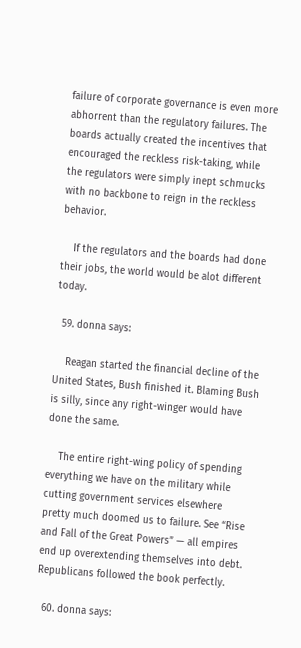failure of corporate governance is even more abhorrent than the regulatory failures. The boards actually created the incentives that encouraged the reckless risk-taking, while the regulators were simply inept schmucks with no backbone to reign in the reckless behavior.

    If the regulators and the boards had done their jobs, the world would be alot different today.

  59. donna says:

    Reagan started the financial decline of the United States, Bush finished it. Blaming Bush is silly, since any right-winger would have done the same.

    The entire right-wing policy of spending everything we have on the military while cutting government services elsewhere pretty much doomed us to failure. See “Rise and Fall of the Great Powers” — all empires end up overextending themselves into debt. Republicans followed the book perfectly.

  60. donna says: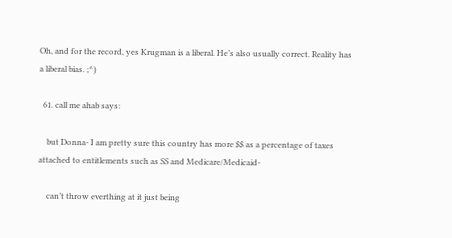Oh, and for the record, yes Krugman is a liberal. He’s also usually correct. Reality has a liberal bias. ;^)

  61. call me ahab says:

    but Donna- I am pretty sure this country has more $$ as a percentage of taxes attached to entitlements such as SS and Medicare/Medicaid-

    can’t throw everthing at it just being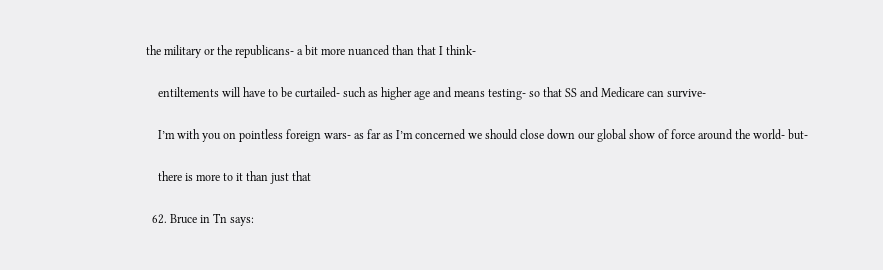the military or the republicans- a bit more nuanced than that I think-

    entiltements will have to be curtailed- such as higher age and means testing- so that SS and Medicare can survive-

    I’m with you on pointless foreign wars- as far as I’m concerned we should close down our global show of force around the world- but-

    there is more to it than just that

  62. Bruce in Tn says: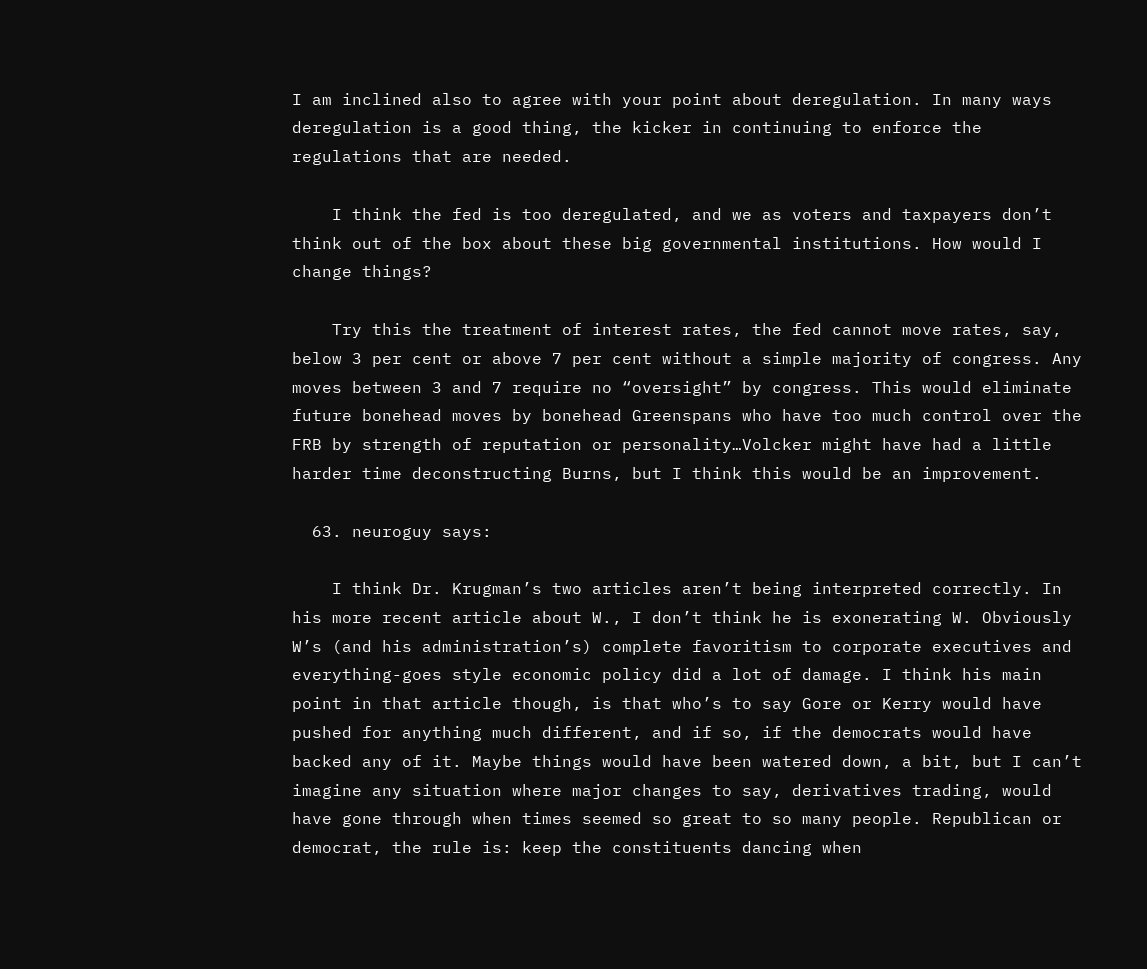I am inclined also to agree with your point about deregulation. In many ways deregulation is a good thing, the kicker in continuing to enforce the regulations that are needed.

    I think the fed is too deregulated, and we as voters and taxpayers don’t think out of the box about these big governmental institutions. How would I change things?

    Try this the treatment of interest rates, the fed cannot move rates, say, below 3 per cent or above 7 per cent without a simple majority of congress. Any moves between 3 and 7 require no “oversight” by congress. This would eliminate future bonehead moves by bonehead Greenspans who have too much control over the FRB by strength of reputation or personality…Volcker might have had a little harder time deconstructing Burns, but I think this would be an improvement.

  63. neuroguy says:

    I think Dr. Krugman’s two articles aren’t being interpreted correctly. In his more recent article about W., I don’t think he is exonerating W. Obviously W’s (and his administration’s) complete favoritism to corporate executives and everything-goes style economic policy did a lot of damage. I think his main point in that article though, is that who’s to say Gore or Kerry would have pushed for anything much different, and if so, if the democrats would have backed any of it. Maybe things would have been watered down, a bit, but I can’t imagine any situation where major changes to say, derivatives trading, would have gone through when times seemed so great to so many people. Republican or democrat, the rule is: keep the constituents dancing when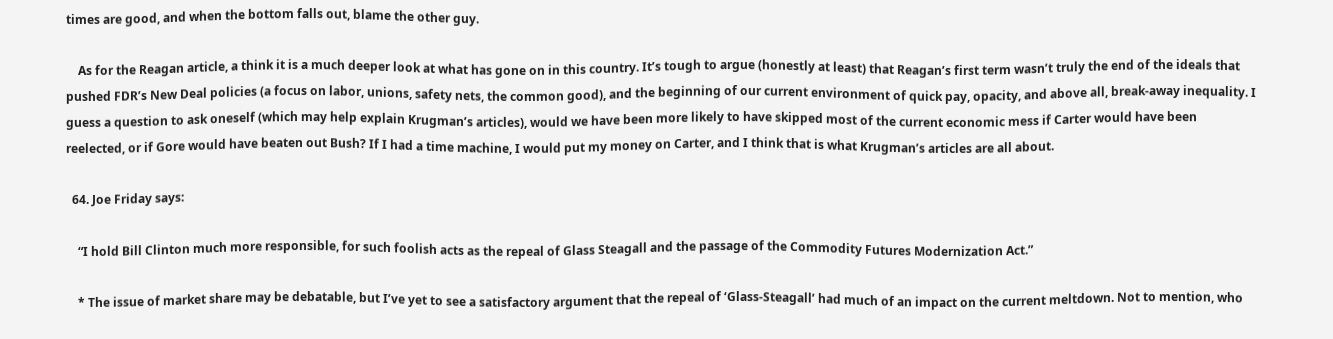times are good, and when the bottom falls out, blame the other guy.

    As for the Reagan article, a think it is a much deeper look at what has gone on in this country. It’s tough to argue (honestly at least) that Reagan’s first term wasn’t truly the end of the ideals that pushed FDR’s New Deal policies (a focus on labor, unions, safety nets, the common good), and the beginning of our current environment of quick pay, opacity, and above all, break-away inequality. I guess a question to ask oneself (which may help explain Krugman’s articles), would we have been more likely to have skipped most of the current economic mess if Carter would have been reelected, or if Gore would have beaten out Bush? If I had a time machine, I would put my money on Carter, and I think that is what Krugman’s articles are all about.

  64. Joe Friday says:

    “I hold Bill Clinton much more responsible, for such foolish acts as the repeal of Glass Steagall and the passage of the Commodity Futures Modernization Act.”

    * The issue of market share may be debatable, but I’ve yet to see a satisfactory argument that the repeal of ‘Glass-Steagall’ had much of an impact on the current meltdown. Not to mention, who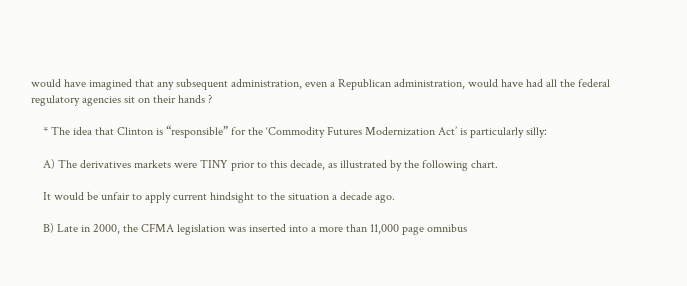would have imagined that any subsequent administration, even a Republican administration, would have had all the federal regulatory agencies sit on their hands ?

    * The idea that Clinton is “responsible” for the ‘Commodity Futures Modernization Act’ is particularly silly:

    A) The derivatives markets were TINY prior to this decade, as illustrated by the following chart.

    It would be unfair to apply current hindsight to the situation a decade ago.

    B) Late in 2000, the CFMA legislation was inserted into a more than 11,000 page omnibus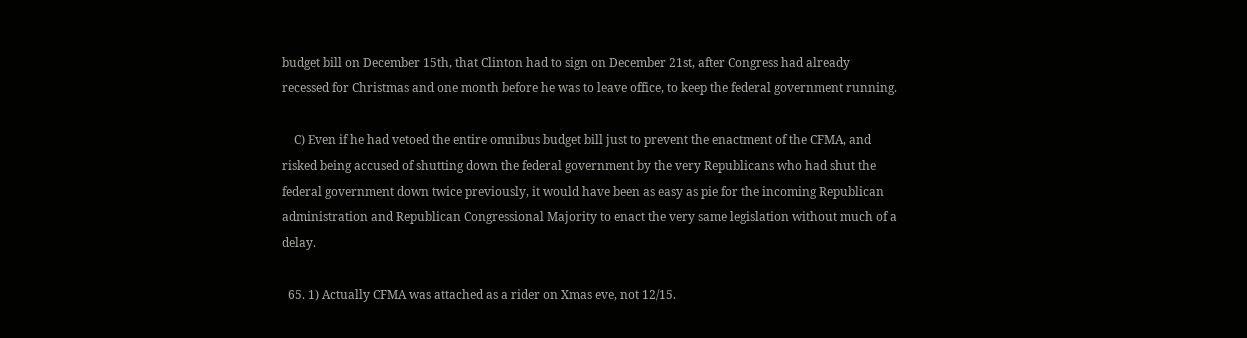budget bill on December 15th, that Clinton had to sign on December 21st, after Congress had already recessed for Christmas and one month before he was to leave office, to keep the federal government running.

    C) Even if he had vetoed the entire omnibus budget bill just to prevent the enactment of the CFMA, and risked being accused of shutting down the federal government by the very Republicans who had shut the federal government down twice previously, it would have been as easy as pie for the incoming Republican administration and Republican Congressional Majority to enact the very same legislation without much of a delay.

  65. 1) Actually CFMA was attached as a rider on Xmas eve, not 12/15.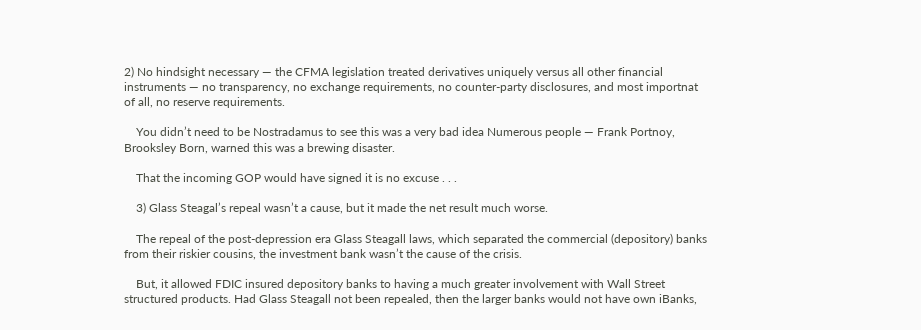2) No hindsight necessary — the CFMA legislation treated derivatives uniquely versus all other financial instruments — no transparency, no exchange requirements, no counter-party disclosures, and most importnat of all, no reserve requirements.

    You didn’t need to be Nostradamus to see this was a very bad idea Numerous people — Frank Portnoy, Brooksley Born, warned this was a brewing disaster.

    That the incoming GOP would have signed it is no excuse . . .

    3) Glass Steagal’s repeal wasn’t a cause, but it made the net result much worse.

    The repeal of the post-depression era Glass Steagall laws, which separated the commercial (depository) banks from their riskier cousins, the investment bank wasn’t the cause of the crisis.

    But, it allowed FDIC insured depository banks to having a much greater involvement with Wall Street structured products. Had Glass Steagall not been repealed, then the larger banks would not have own iBanks,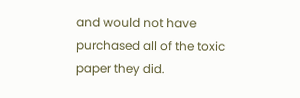and would not have purchased all of the toxic paper they did.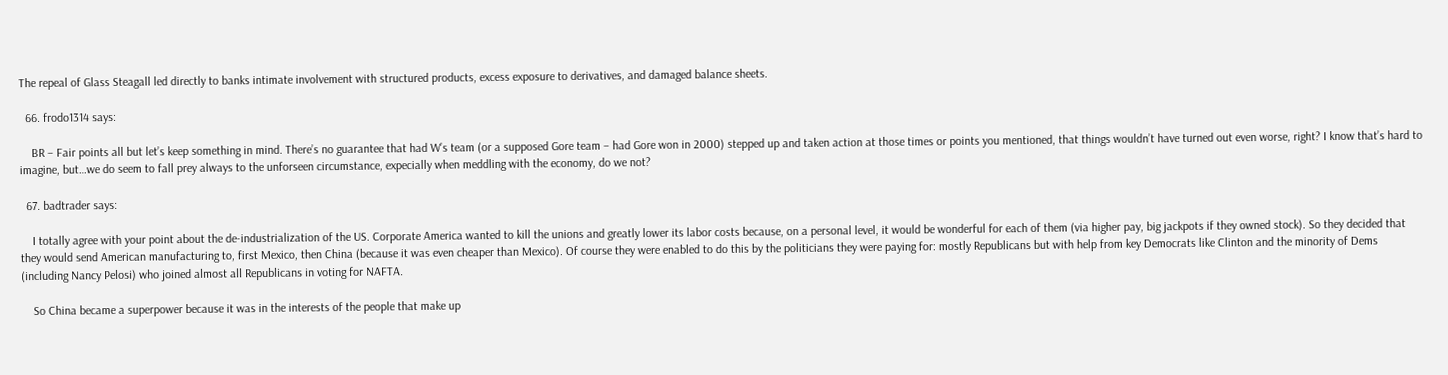The repeal of Glass Steagall led directly to banks intimate involvement with structured products, excess exposure to derivatives, and damaged balance sheets.

  66. frodo1314 says:

    BR – Fair points all but let’s keep something in mind. There’s no guarantee that had W’s team (or a supposed Gore team – had Gore won in 2000) stepped up and taken action at those times or points you mentioned, that things wouldn’t have turned out even worse, right? I know that’s hard to imagine, but…we do seem to fall prey always to the unforseen circumstance, expecially when meddling with the economy, do we not?

  67. badtrader says:

    I totally agree with your point about the de-industrialization of the US. Corporate America wanted to kill the unions and greatly lower its labor costs because, on a personal level, it would be wonderful for each of them (via higher pay, big jackpots if they owned stock). So they decided that they would send American manufacturing to, first Mexico, then China (because it was even cheaper than Mexico). Of course they were enabled to do this by the politicians they were paying for: mostly Republicans but with help from key Democrats like Clinton and the minority of Dems (including Nancy Pelosi) who joined almost all Republicans in voting for NAFTA.

    So China became a superpower because it was in the interests of the people that make up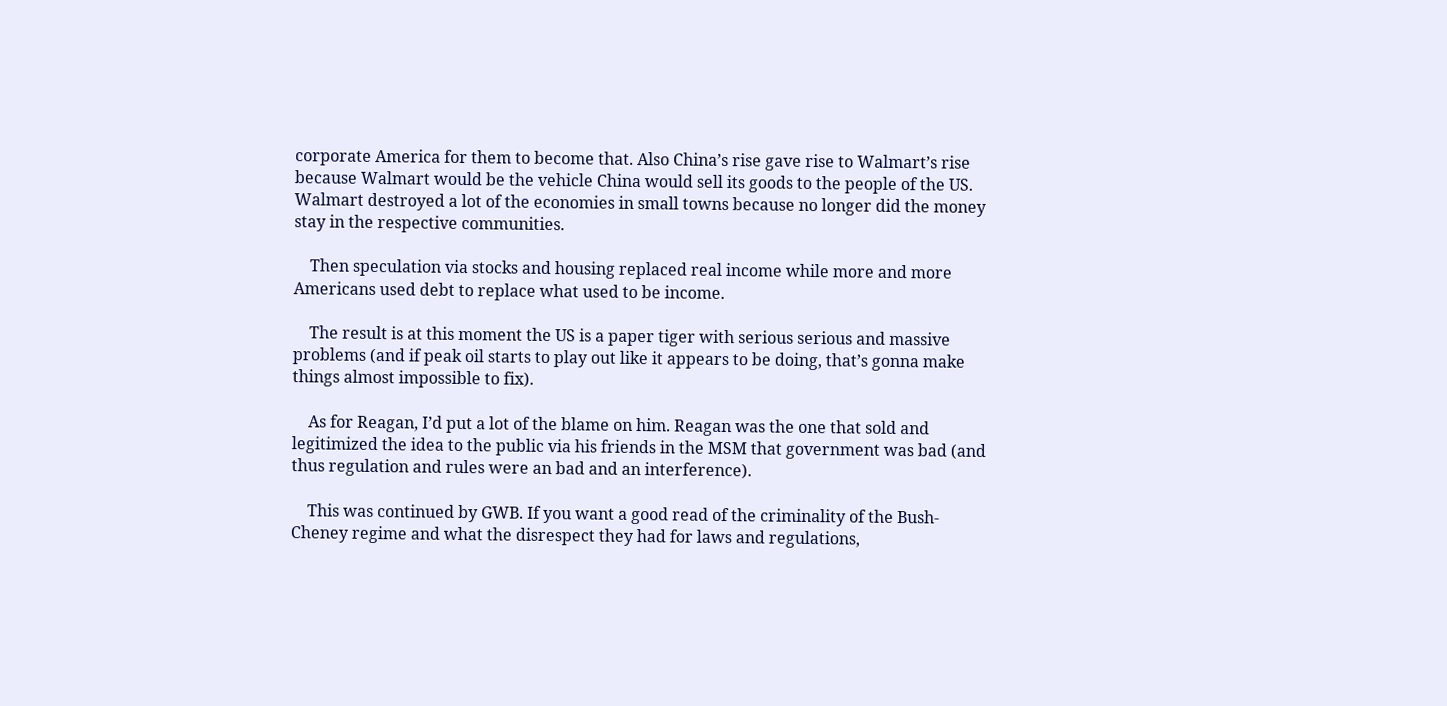corporate America for them to become that. Also China’s rise gave rise to Walmart’s rise because Walmart would be the vehicle China would sell its goods to the people of the US. Walmart destroyed a lot of the economies in small towns because no longer did the money stay in the respective communities.

    Then speculation via stocks and housing replaced real income while more and more Americans used debt to replace what used to be income.

    The result is at this moment the US is a paper tiger with serious serious and massive problems (and if peak oil starts to play out like it appears to be doing, that’s gonna make things almost impossible to fix).

    As for Reagan, I’d put a lot of the blame on him. Reagan was the one that sold and legitimized the idea to the public via his friends in the MSM that government was bad (and thus regulation and rules were an bad and an interference).

    This was continued by GWB. If you want a good read of the criminality of the Bush-Cheney regime and what the disrespect they had for laws and regulations,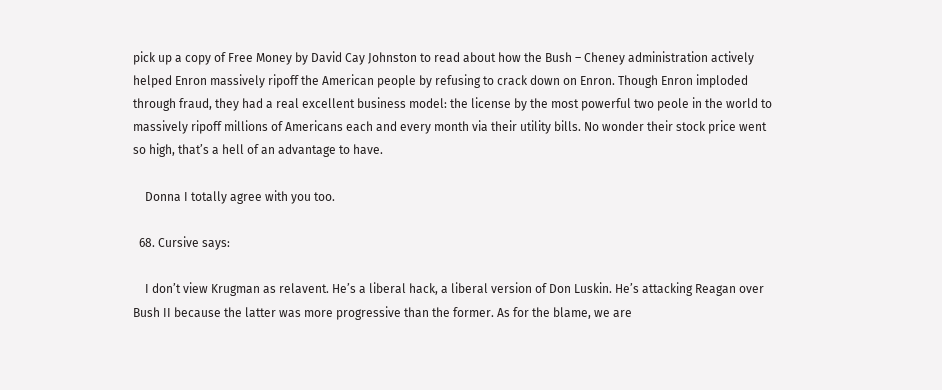pick up a copy of Free Money by David Cay Johnston to read about how the Bush – Cheney administration actively helped Enron massively ripoff the American people by refusing to crack down on Enron. Though Enron imploded through fraud, they had a real excellent business model: the license by the most powerful two peole in the world to massively ripoff millions of Americans each and every month via their utility bills. No wonder their stock price went so high, that’s a hell of an advantage to have.

    Donna I totally agree with you too.

  68. Cursive says:

    I don’t view Krugman as relavent. He’s a liberal hack, a liberal version of Don Luskin. He’s attacking Reagan over Bush II because the latter was more progressive than the former. As for the blame, we are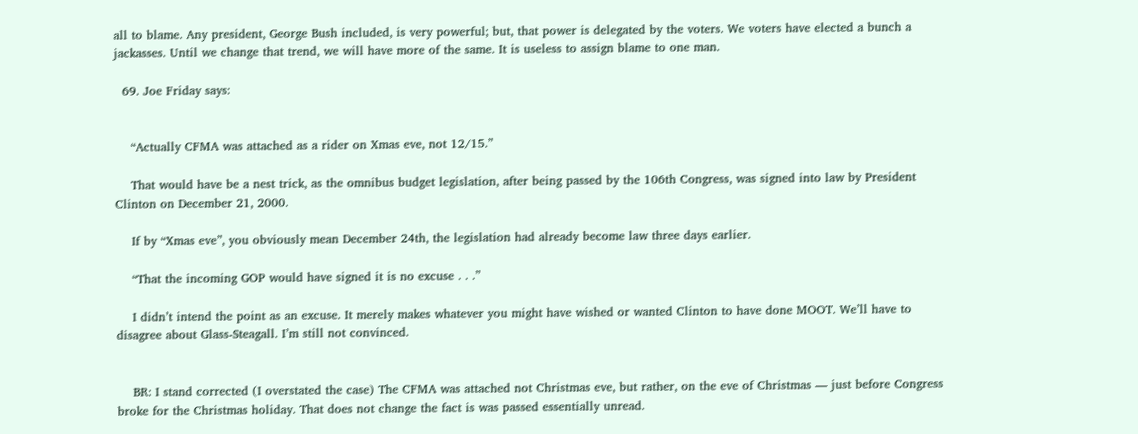all to blame. Any president, George Bush included, is very powerful; but, that power is delegated by the voters. We voters have elected a bunch a jackasses. Until we change that trend, we will have more of the same. It is useless to assign blame to one man.

  69. Joe Friday says:


    “Actually CFMA was attached as a rider on Xmas eve, not 12/15.”

    That would have be a nest trick, as the omnibus budget legislation, after being passed by the 106th Congress, was signed into law by President Clinton on December 21, 2000.

    If by “Xmas eve”, you obviously mean December 24th, the legislation had already become law three days earlier.

    “That the incoming GOP would have signed it is no excuse . . .”

    I didn’t intend the point as an excuse. It merely makes whatever you might have wished or wanted Clinton to have done MOOT. We’ll have to disagree about Glass-Steagall. I’m still not convinced.


    BR: I stand corrected (I overstated the case) The CFMA was attached not Christmas eve, but rather, on the eve of Christmas — just before Congress broke for the Christmas holiday. That does not change the fact is was passed essentially unread.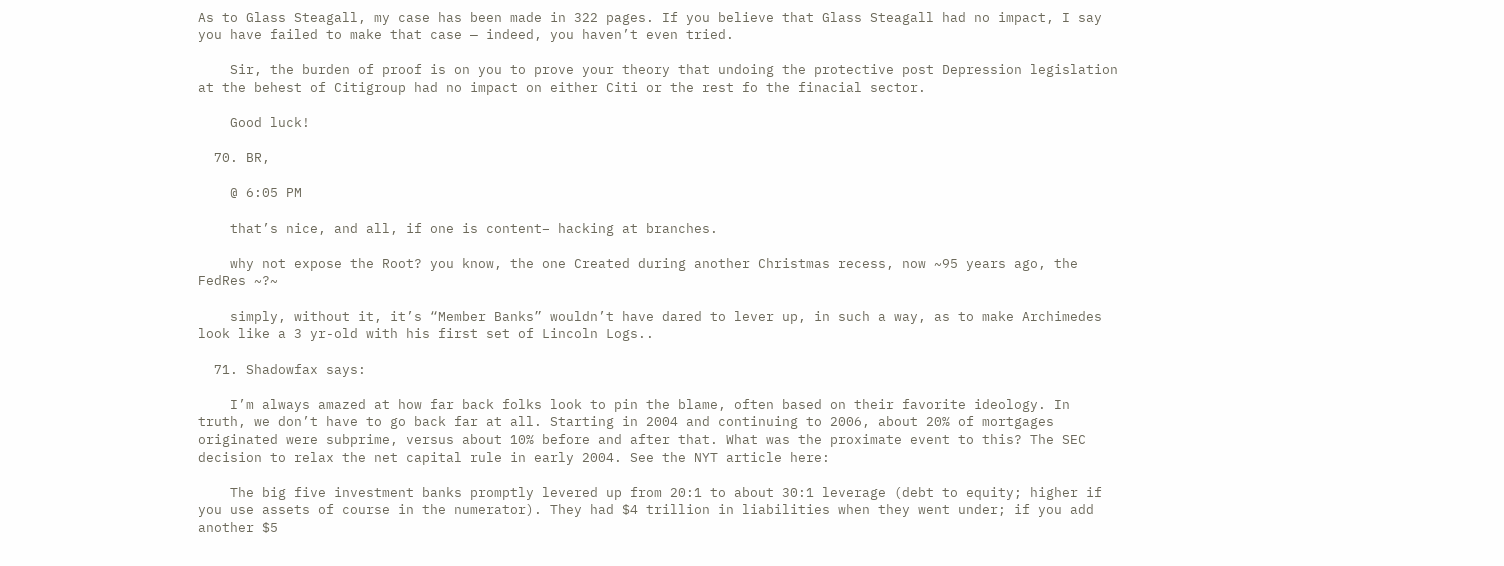As to Glass Steagall, my case has been made in 322 pages. If you believe that Glass Steagall had no impact, I say you have failed to make that case — indeed, you haven’t even tried.

    Sir, the burden of proof is on you to prove your theory that undoing the protective post Depression legislation at the behest of Citigroup had no impact on either Citi or the rest fo the finacial sector.

    Good luck!

  70. BR,

    @ 6:05 PM

    that’s nice, and all, if one is content– hacking at branches.

    why not expose the Root? you know, the one Created during another Christmas recess, now ~95 years ago, the FedRes ~?~

    simply, without it, it’s “Member Banks” wouldn’t have dared to lever up, in such a way, as to make Archimedes look like a 3 yr-old with his first set of Lincoln Logs..

  71. Shadowfax says:

    I’m always amazed at how far back folks look to pin the blame, often based on their favorite ideology. In truth, we don’t have to go back far at all. Starting in 2004 and continuing to 2006, about 20% of mortgages originated were subprime, versus about 10% before and after that. What was the proximate event to this? The SEC decision to relax the net capital rule in early 2004. See the NYT article here:

    The big five investment banks promptly levered up from 20:1 to about 30:1 leverage (debt to equity; higher if you use assets of course in the numerator). They had $4 trillion in liabilities when they went under; if you add another $5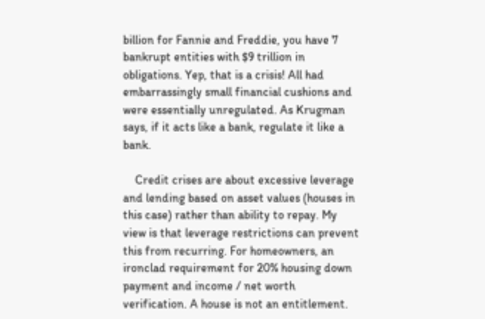billion for Fannie and Freddie, you have 7 bankrupt entities with $9 trillion in obligations. Yep, that is a crisis! All had embarrassingly small financial cushions and were essentially unregulated. As Krugman says, if it acts like a bank, regulate it like a bank.

    Credit crises are about excessive leverage and lending based on asset values (houses in this case) rather than ability to repay. My view is that leverage restrictions can prevent this from recurring. For homeowners, an ironclad requirement for 20% housing down payment and income / net worth verification. A house is not an entitlement.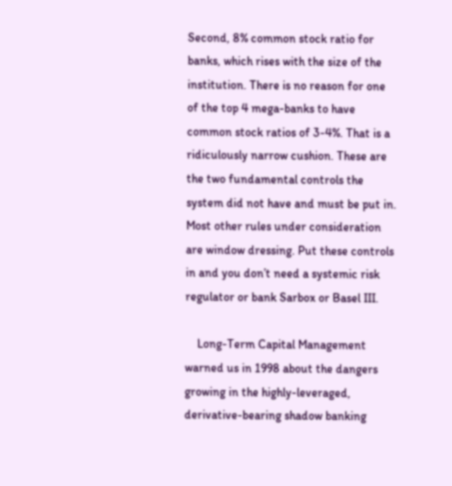Second, 8% common stock ratio for banks, which rises with the size of the institution. There is no reason for one of the top 4 mega-banks to have common stock ratios of 3-4%. That is a ridiculously narrow cushion. These are the two fundamental controls the system did not have and must be put in. Most other rules under consideration are window dressing. Put these controls in and you don’t need a systemic risk regulator or bank Sarbox or Basel III.

    Long-Term Capital Management warned us in 1998 about the dangers growing in the highly-leveraged, derivative-bearing shadow banking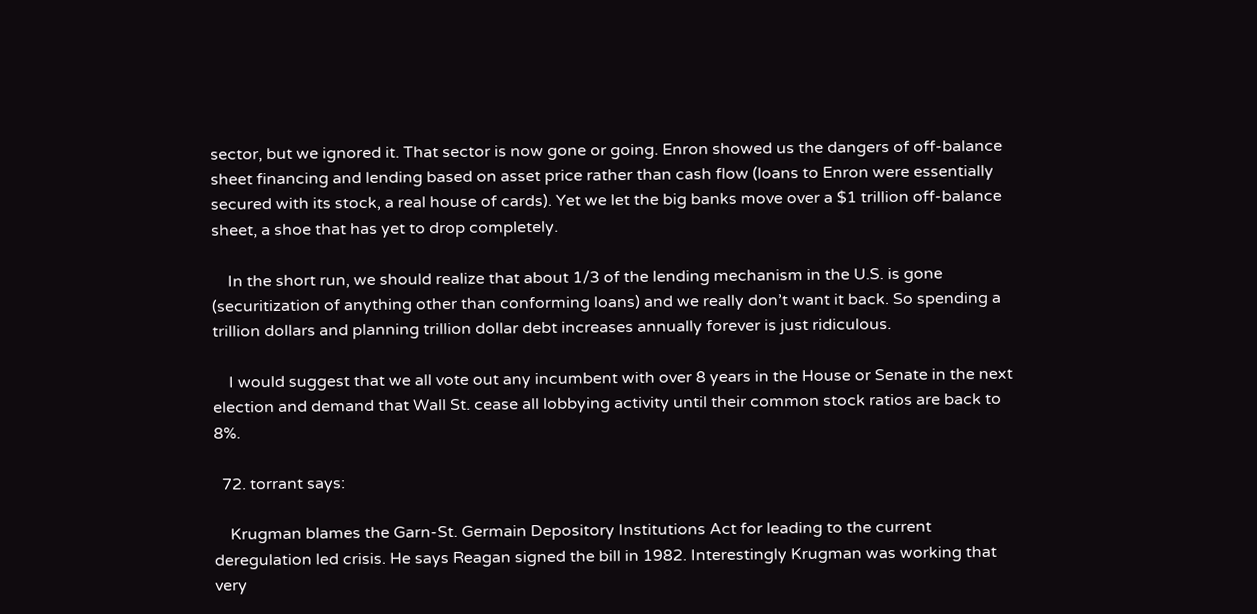sector, but we ignored it. That sector is now gone or going. Enron showed us the dangers of off-balance sheet financing and lending based on asset price rather than cash flow (loans to Enron were essentially secured with its stock, a real house of cards). Yet we let the big banks move over a $1 trillion off-balance sheet, a shoe that has yet to drop completely.

    In the short run, we should realize that about 1/3 of the lending mechanism in the U.S. is gone (securitization of anything other than conforming loans) and we really don’t want it back. So spending a trillion dollars and planning trillion dollar debt increases annually forever is just ridiculous.

    I would suggest that we all vote out any incumbent with over 8 years in the House or Senate in the next election and demand that Wall St. cease all lobbying activity until their common stock ratios are back to 8%.

  72. torrant says:

    Krugman blames the Garn-St. Germain Depository Institutions Act for leading to the current deregulation led crisis. He says Reagan signed the bill in 1982. Interestingly Krugman was working that very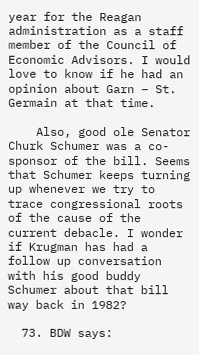year for the Reagan administration as a staff member of the Council of Economic Advisors. I would love to know if he had an opinion about Garn – St. Germain at that time.

    Also, good ole Senator Churk Schumer was a co-sponsor of the bill. Seems that Schumer keeps turning up whenever we try to trace congressional roots of the cause of the current debacle. I wonder if Krugman has had a follow up conversation with his good buddy Schumer about that bill way back in 1982?

  73. BDW says: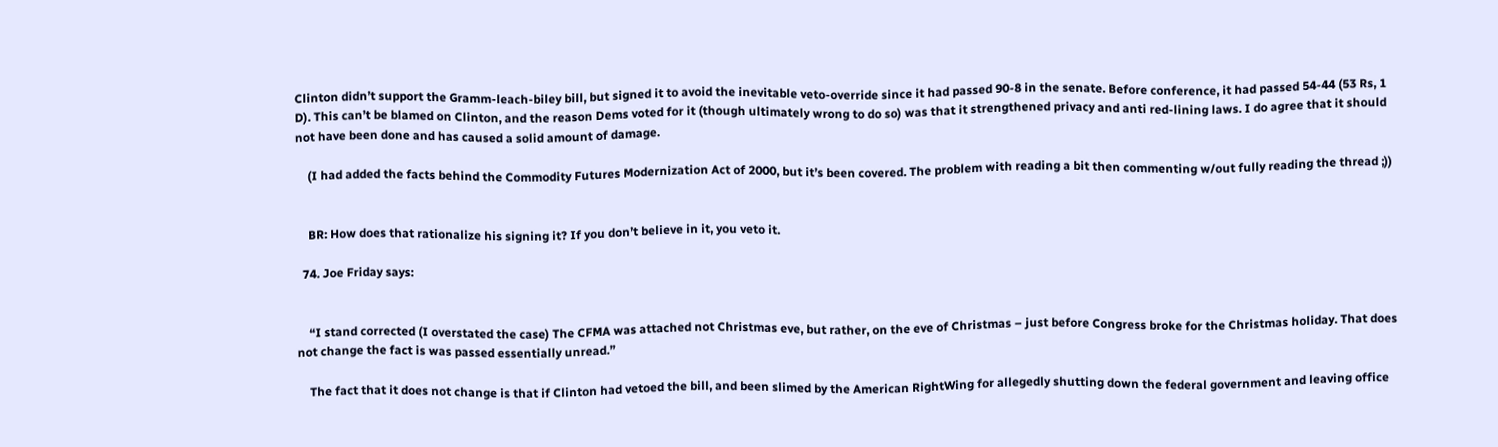Clinton didn’t support the Gramm-leach-biley bill, but signed it to avoid the inevitable veto-override since it had passed 90-8 in the senate. Before conference, it had passed 54-44 (53 Rs, 1 D). This can’t be blamed on Clinton, and the reason Dems voted for it (though ultimately wrong to do so) was that it strengthened privacy and anti red-lining laws. I do agree that it should not have been done and has caused a solid amount of damage.

    (I had added the facts behind the Commodity Futures Modernization Act of 2000, but it’s been covered. The problem with reading a bit then commenting w/out fully reading the thread ;))


    BR: How does that rationalize his signing it? If you don’t believe in it, you veto it.

  74. Joe Friday says:


    “I stand corrected (I overstated the case) The CFMA was attached not Christmas eve, but rather, on the eve of Christmas – just before Congress broke for the Christmas holiday. That does not change the fact is was passed essentially unread.”

    The fact that it does not change is that if Clinton had vetoed the bill, and been slimed by the American RightWing for allegedly shutting down the federal government and leaving office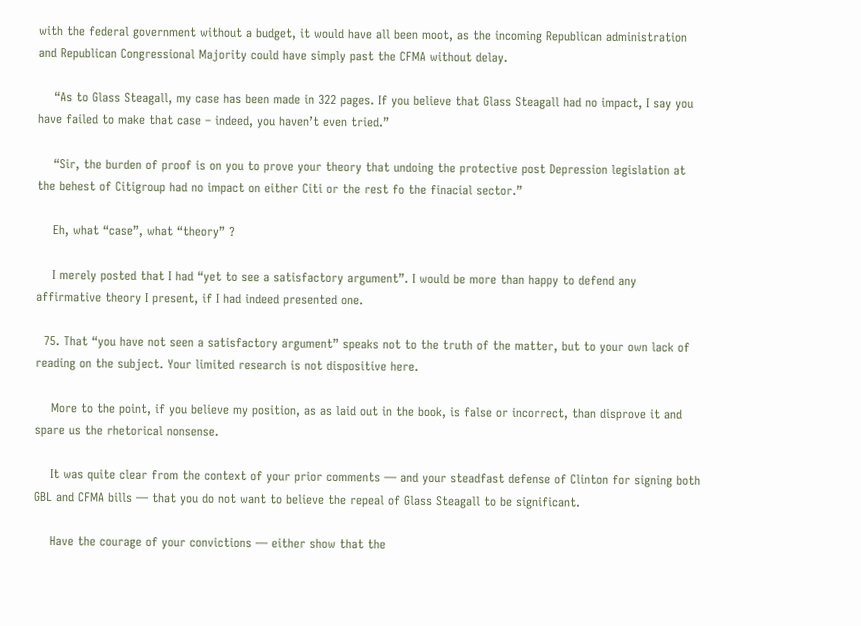with the federal government without a budget, it would have all been moot, as the incoming Republican administration and Republican Congressional Majority could have simply past the CFMA without delay.

    “As to Glass Steagall, my case has been made in 322 pages. If you believe that Glass Steagall had no impact, I say you have failed to make that case – indeed, you haven’t even tried.”

    “Sir, the burden of proof is on you to prove your theory that undoing the protective post Depression legislation at the behest of Citigroup had no impact on either Citi or the rest fo the finacial sector.”

    Eh, what “case”, what “theory” ?

    I merely posted that I had “yet to see a satisfactory argument”. I would be more than happy to defend any affirmative theory I present, if I had indeed presented one.

  75. That “you have not seen a satisfactory argument” speaks not to the truth of the matter, but to your own lack of reading on the subject. Your limited research is not dispositive here.

    More to the point, if you believe my position, as as laid out in the book, is false or incorrect, than disprove it and spare us the rhetorical nonsense.

    It was quite clear from the context of your prior comments — and your steadfast defense of Clinton for signing both GBL and CFMA bills — that you do not want to believe the repeal of Glass Steagall to be significant.

    Have the courage of your convictions — either show that the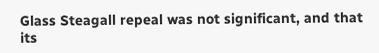Glass Steagall repeal was not significant, and that its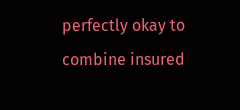perfectly okay to combine insured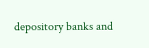depository banks and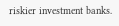riskier investment banks.